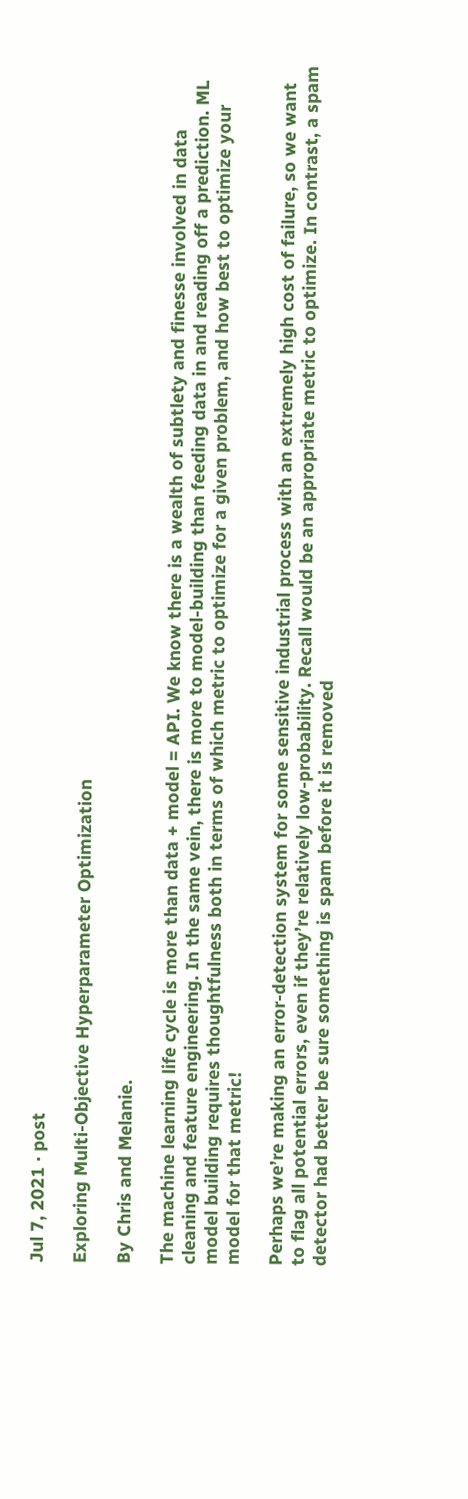Jul 7, 2021 · post

Exploring Multi-Objective Hyperparameter Optimization

By Chris and Melanie.

The machine learning life cycle is more than data + model = API. We know there is a wealth of subtlety and finesse involved in data cleaning and feature engineering. In the same vein, there is more to model-building than feeding data in and reading off a prediction. ML model building requires thoughtfulness both in terms of which metric to optimize for a given problem, and how best to optimize your model for that metric!

Perhaps we’re making an error-detection system for some sensitive industrial process with an extremely high cost of failure, so we want to flag all potential errors, even if they’re relatively low-probability. Recall would be an appropriate metric to optimize. In contrast, a spam detector had better be sure something is spam before it is removed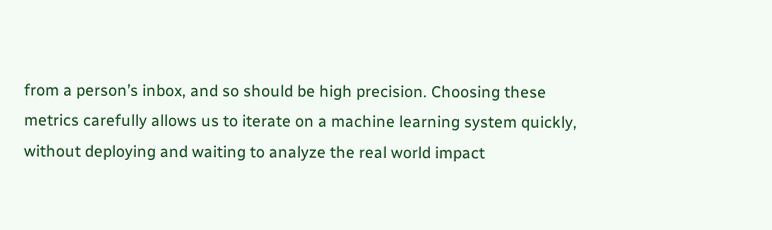from a person’s inbox, and so should be high precision. Choosing these metrics carefully allows us to iterate on a machine learning system quickly, without deploying and waiting to analyze the real world impact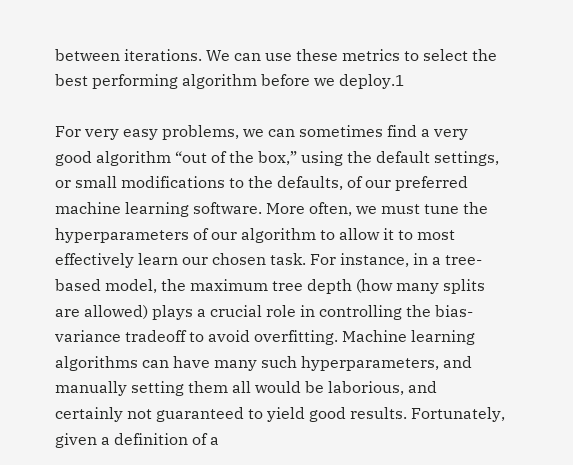between iterations. We can use these metrics to select the best performing algorithm before we deploy.1

For very easy problems, we can sometimes find a very good algorithm “out of the box,” using the default settings, or small modifications to the defaults, of our preferred machine learning software. More often, we must tune the hyperparameters of our algorithm to allow it to most effectively learn our chosen task. For instance, in a tree-based model, the maximum tree depth (how many splits are allowed) plays a crucial role in controlling the bias-variance tradeoff to avoid overfitting. Machine learning algorithms can have many such hyperparameters, and manually setting them all would be laborious, and certainly not guaranteed to yield good results. Fortunately, given a definition of a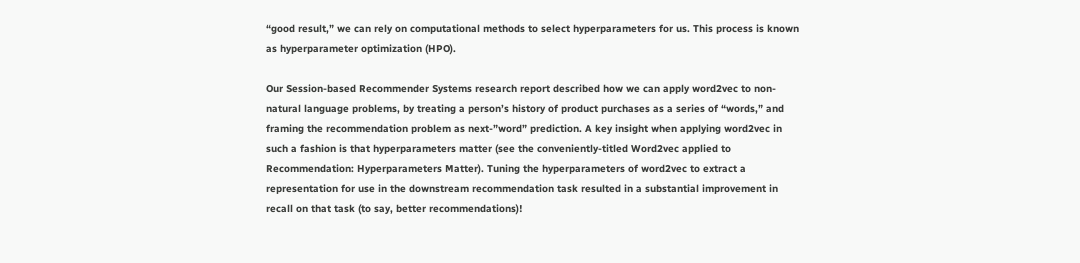“good result,” we can rely on computational methods to select hyperparameters for us. This process is known as hyperparameter optimization (HPO).

Our Session-based Recommender Systems research report described how we can apply word2vec to non-natural language problems, by treating a person’s history of product purchases as a series of “words,” and framing the recommendation problem as next-”word” prediction. A key insight when applying word2vec in such a fashion is that hyperparameters matter (see the conveniently-titled Word2vec applied to Recommendation: Hyperparameters Matter). Tuning the hyperparameters of word2vec to extract a representation for use in the downstream recommendation task resulted in a substantial improvement in recall on that task (to say, better recommendations)!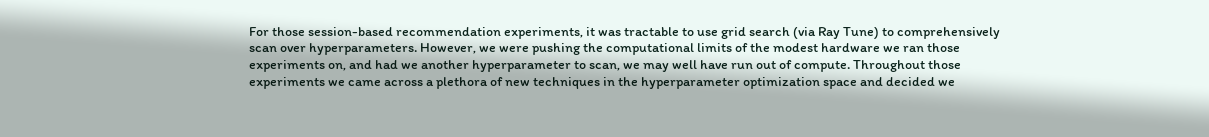For those session-based recommendation experiments, it was tractable to use grid search (via Ray Tune) to comprehensively scan over hyperparameters. However, we were pushing the computational limits of the modest hardware we ran those experiments on, and had we another hyperparameter to scan, we may well have run out of compute. Throughout those experiments we came across a plethora of new techniques in the hyperparameter optimization space and decided we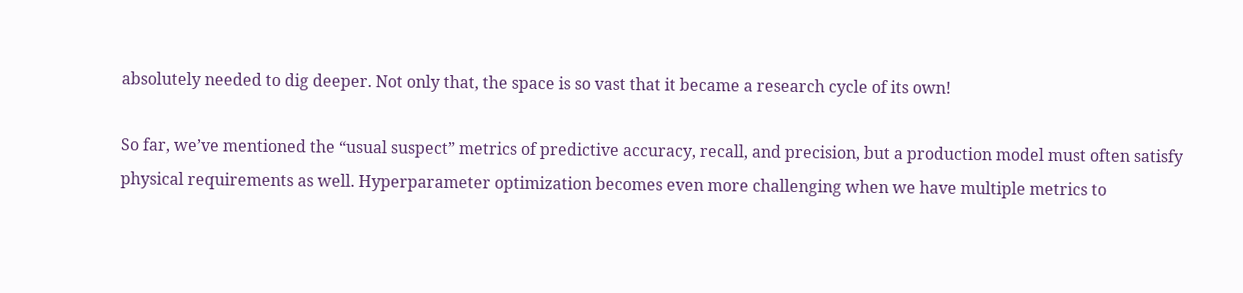absolutely needed to dig deeper. Not only that, the space is so vast that it became a research cycle of its own!

So far, we’ve mentioned the “usual suspect” metrics of predictive accuracy, recall, and precision, but a production model must often satisfy physical requirements as well. Hyperparameter optimization becomes even more challenging when we have multiple metrics to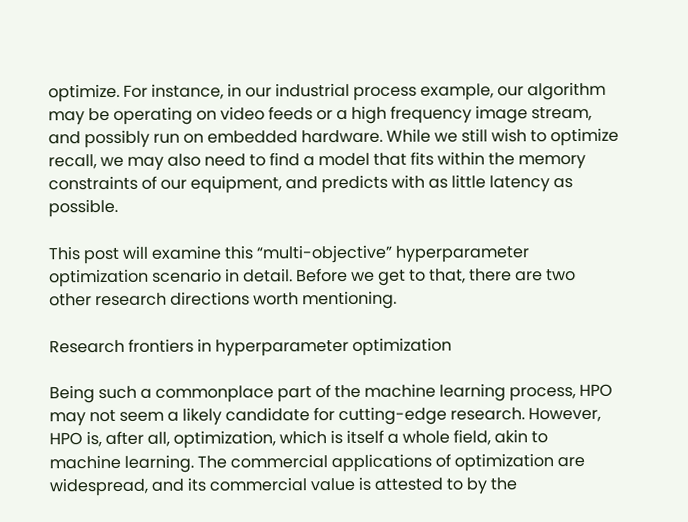optimize. For instance, in our industrial process example, our algorithm may be operating on video feeds or a high frequency image stream, and possibly run on embedded hardware. While we still wish to optimize recall, we may also need to find a model that fits within the memory constraints of our equipment, and predicts with as little latency as possible.

This post will examine this “multi-objective” hyperparameter optimization scenario in detail. Before we get to that, there are two other research directions worth mentioning.

Research frontiers in hyperparameter optimization

Being such a commonplace part of the machine learning process, HPO may not seem a likely candidate for cutting-edge research. However, HPO is, after all, optimization, which is itself a whole field, akin to machine learning. The commercial applications of optimization are widespread, and its commercial value is attested to by the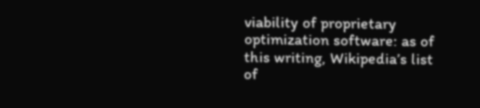viability of proprietary optimization software: as of this writing, Wikipedia’s list of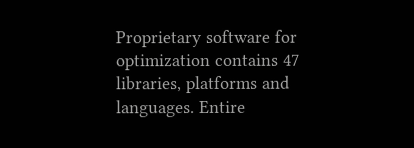Proprietary software for optimization contains 47 libraries, platforms and languages. Entire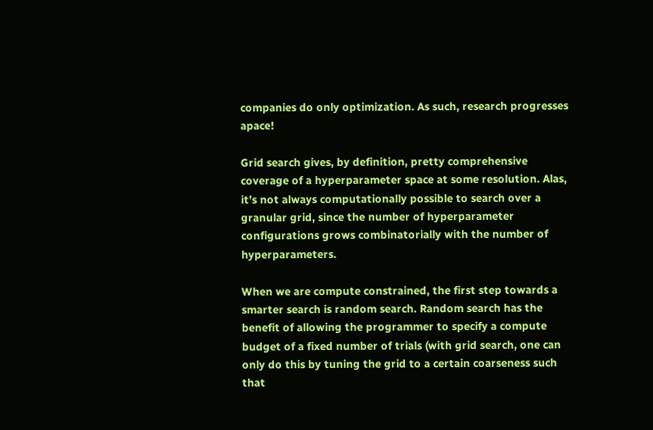companies do only optimization. As such, research progresses apace!

Grid search gives, by definition, pretty comprehensive coverage of a hyperparameter space at some resolution. Alas, it’s not always computationally possible to search over a granular grid, since the number of hyperparameter configurations grows combinatorially with the number of hyperparameters.

When we are compute constrained, the first step towards a smarter search is random search. Random search has the benefit of allowing the programmer to specify a compute budget of a fixed number of trials (with grid search, one can only do this by tuning the grid to a certain coarseness such that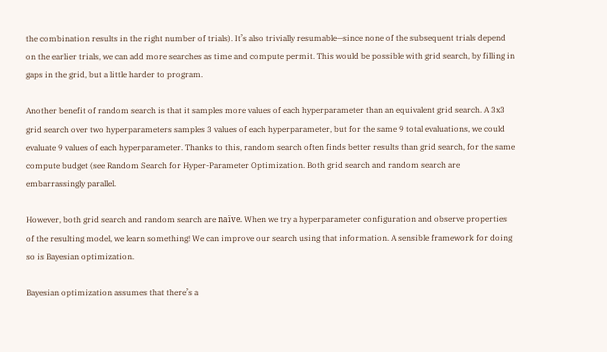the combination results in the right number of trials). It’s also trivially resumable—since none of the subsequent trials depend on the earlier trials, we can add more searches as time and compute permit. This would be possible with grid search, by filling in gaps in the grid, but a little harder to program.

Another benefit of random search is that it samples more values of each hyperparameter than an equivalent grid search. A 3x3 grid search over two hyperparameters samples 3 values of each hyperparameter, but for the same 9 total evaluations, we could evaluate 9 values of each hyperparameter. Thanks to this, random search often finds better results than grid search, for the same compute budget (see Random Search for Hyper-Parameter Optimization. Both grid search and random search are embarrassingly parallel.

However, both grid search and random search are naïve. When we try a hyperparameter configuration and observe properties of the resulting model, we learn something! We can improve our search using that information. A sensible framework for doing so is Bayesian optimization.

Bayesian optimization assumes that there’s a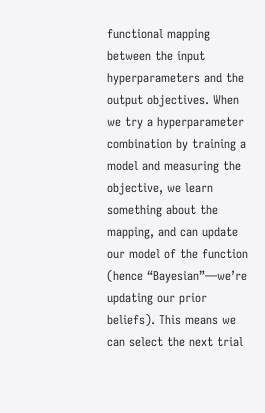functional mapping between the input hyperparameters and the output objectives. When we try a hyperparameter combination by training a model and measuring the objective, we learn something about the mapping, and can update our model of the function (hence “Bayesian”—we’re updating our prior beliefs). This means we can select the next trial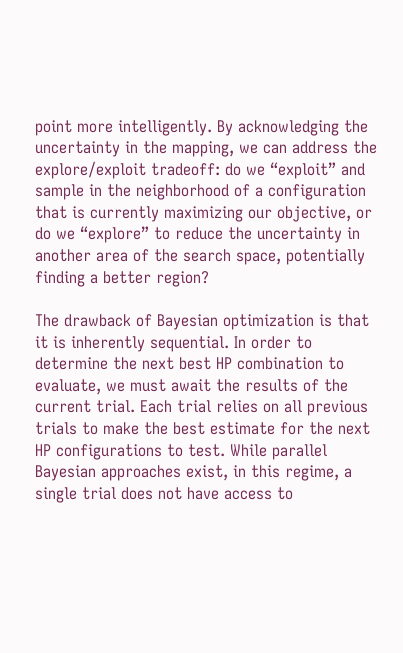point more intelligently. By acknowledging the uncertainty in the mapping, we can address the explore/exploit tradeoff: do we “exploit” and sample in the neighborhood of a configuration that is currently maximizing our objective, or do we “explore” to reduce the uncertainty in another area of the search space, potentially finding a better region?

The drawback of Bayesian optimization is that it is inherently sequential. In order to determine the next best HP combination to evaluate, we must await the results of the current trial. Each trial relies on all previous trials to make the best estimate for the next HP configurations to test. While parallel Bayesian approaches exist, in this regime, a single trial does not have access to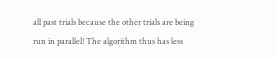all past trials because the other trials are being run in parallel! The algorithm thus has less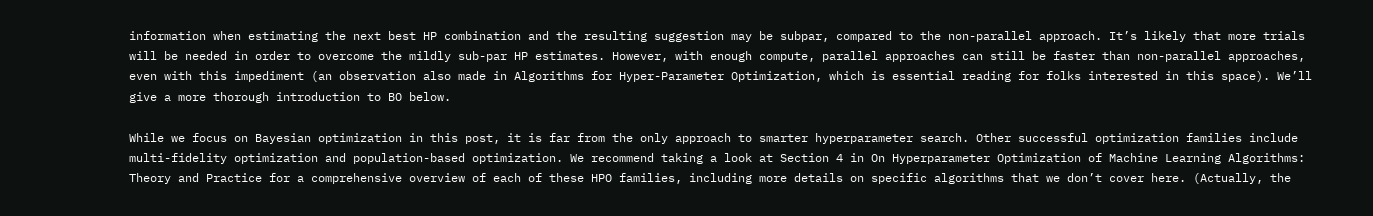information when estimating the next best HP combination and the resulting suggestion may be subpar, compared to the non-parallel approach. It’s likely that more trials will be needed in order to overcome the mildly sub-par HP estimates. However, with enough compute, parallel approaches can still be faster than non-parallel approaches, even with this impediment (an observation also made in Algorithms for Hyper-Parameter Optimization, which is essential reading for folks interested in this space). We’ll give a more thorough introduction to BO below.

While we focus on Bayesian optimization in this post, it is far from the only approach to smarter hyperparameter search. Other successful optimization families include multi-fidelity optimization and population-based optimization. We recommend taking a look at Section 4 in On Hyperparameter Optimization of Machine Learning Algorithms: Theory and Practice for a comprehensive overview of each of these HPO families, including more details on specific algorithms that we don’t cover here. (Actually, the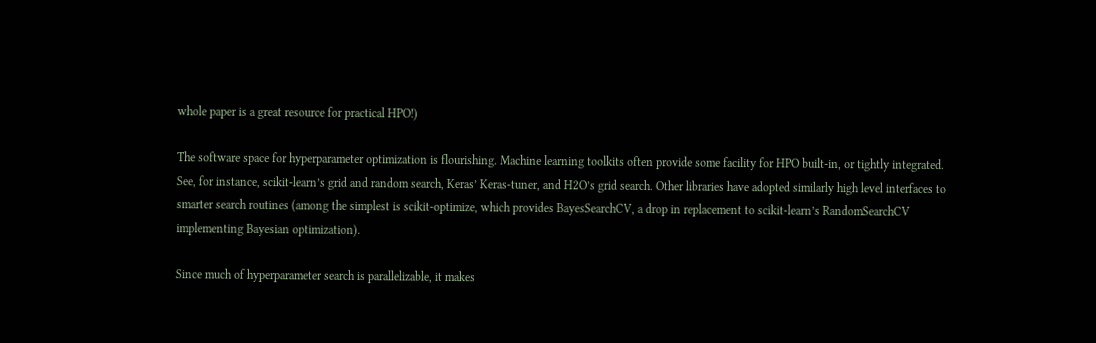whole paper is a great resource for practical HPO!)

The software space for hyperparameter optimization is flourishing. Machine learning toolkits often provide some facility for HPO built-in, or tightly integrated. See, for instance, scikit-learn’s grid and random search, Keras’ Keras-tuner, and H2O’s grid search. Other libraries have adopted similarly high level interfaces to smarter search routines (among the simplest is scikit-optimize, which provides BayesSearchCV, a drop in replacement to scikit-learn’s RandomSearchCV implementing Bayesian optimization).

Since much of hyperparameter search is parallelizable, it makes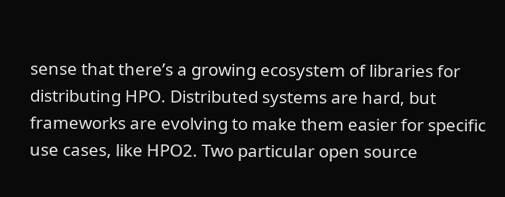sense that there’s a growing ecosystem of libraries for distributing HPO. Distributed systems are hard, but frameworks are evolving to make them easier for specific use cases, like HPO2. Two particular open source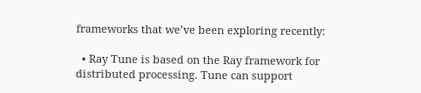frameworks that we’ve been exploring recently:

  • Ray Tune is based on the Ray framework for distributed processing. Tune can support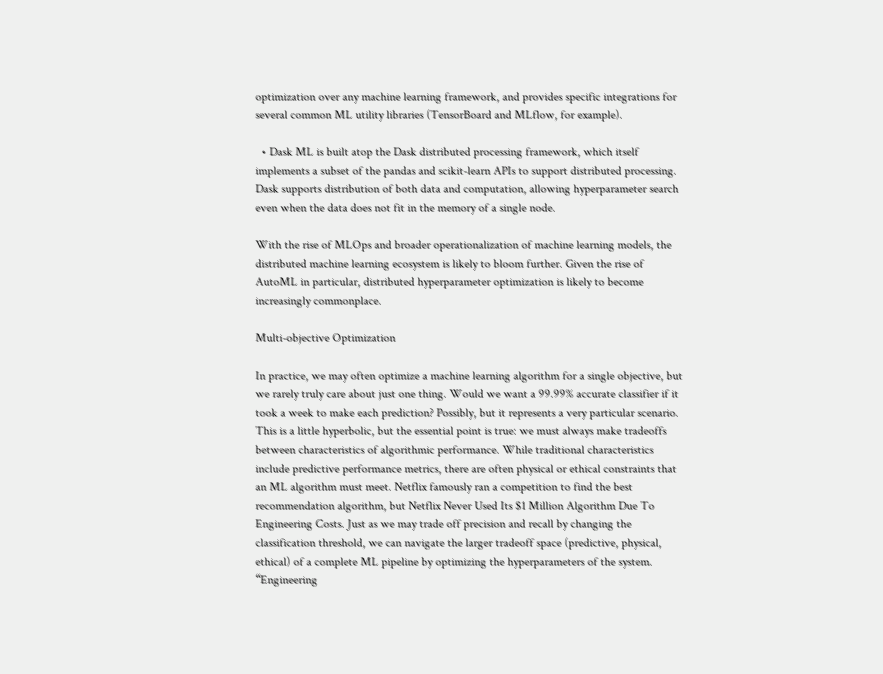optimization over any machine learning framework, and provides specific integrations for several common ML utility libraries (TensorBoard and MLflow, for example).

  • Dask ML is built atop the Dask distributed processing framework, which itself implements a subset of the pandas and scikit-learn APIs to support distributed processing. Dask supports distribution of both data and computation, allowing hyperparameter search even when the data does not fit in the memory of a single node.

With the rise of MLOps and broader operationalization of machine learning models, the distributed machine learning ecosystem is likely to bloom further. Given the rise of AutoML in particular, distributed hyperparameter optimization is likely to become increasingly commonplace.

Multi-objective Optimization

In practice, we may often optimize a machine learning algorithm for a single objective, but we rarely truly care about just one thing. Would we want a 99.99% accurate classifier if it took a week to make each prediction? Possibly, but it represents a very particular scenario. This is a little hyperbolic, but the essential point is true: we must always make tradeoffs between characteristics of algorithmic performance. While traditional characteristics include predictive performance metrics, there are often physical or ethical constraints that an ML algorithm must meet. Netflix famously ran a competition to find the best recommendation algorithm, but Netflix Never Used Its $1 Million Algorithm Due To Engineering Costs. Just as we may trade off precision and recall by changing the classification threshold, we can navigate the larger tradeoff space (predictive, physical, ethical) of a complete ML pipeline by optimizing the hyperparameters of the system. “Engineering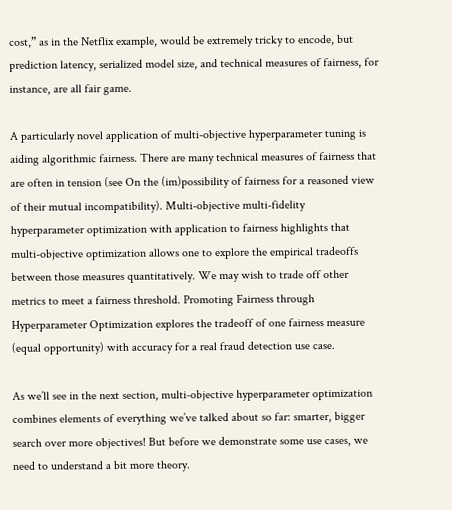cost,” as in the Netflix example, would be extremely tricky to encode, but prediction latency, serialized model size, and technical measures of fairness, for instance, are all fair game.

A particularly novel application of multi-objective hyperparameter tuning is aiding algorithmic fairness. There are many technical measures of fairness that are often in tension (see On the (im)possibility of fairness for a reasoned view of their mutual incompatibility). Multi-objective multi-fidelity hyperparameter optimization with application to fairness highlights that multi-objective optimization allows one to explore the empirical tradeoffs between those measures quantitatively. We may wish to trade off other metrics to meet a fairness threshold. Promoting Fairness through Hyperparameter Optimization explores the tradeoff of one fairness measure (equal opportunity) with accuracy for a real fraud detection use case.

As we’ll see in the next section, multi-objective hyperparameter optimization combines elements of everything we’ve talked about so far: smarter, bigger search over more objectives! But before we demonstrate some use cases, we need to understand a bit more theory.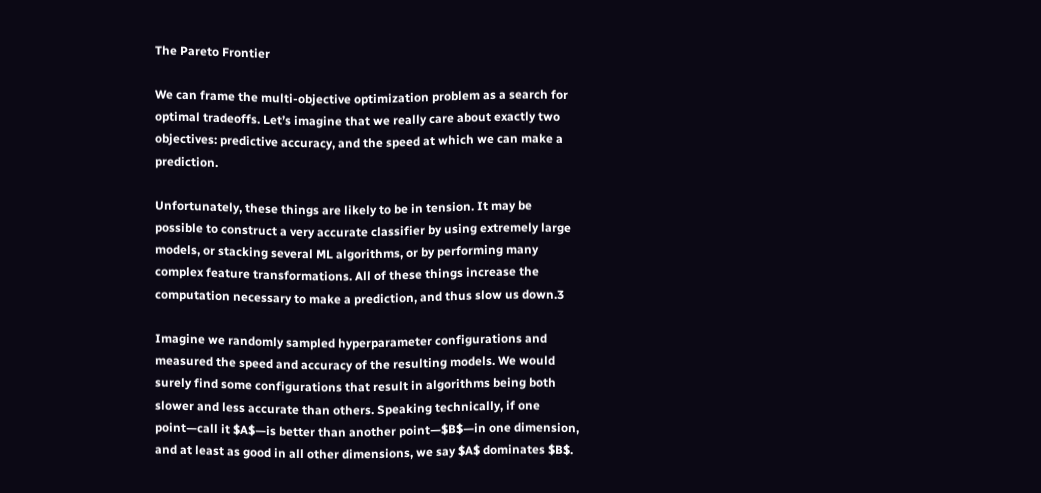The Pareto Frontier

We can frame the multi-objective optimization problem as a search for optimal tradeoffs. Let’s imagine that we really care about exactly two objectives: predictive accuracy, and the speed at which we can make a prediction.

Unfortunately, these things are likely to be in tension. It may be possible to construct a very accurate classifier by using extremely large models, or stacking several ML algorithms, or by performing many complex feature transformations. All of these things increase the computation necessary to make a prediction, and thus slow us down.3

Imagine we randomly sampled hyperparameter configurations and measured the speed and accuracy of the resulting models. We would surely find some configurations that result in algorithms being both slower and less accurate than others. Speaking technically, if one point—call it $A$—is better than another point—$B$—in one dimension, and at least as good in all other dimensions, we say $A$ dominates $B$.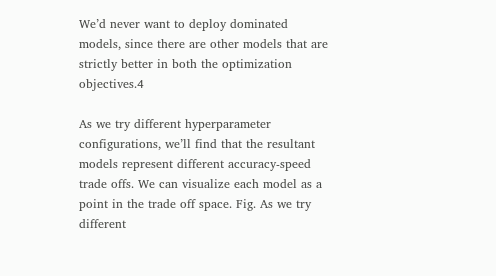We’d never want to deploy dominated models, since there are other models that are strictly better in both the optimization objectives.4

As we try different hyperparameter configurations, we’ll find that the resultant models represent different accuracy-speed trade offs. We can visualize each model as a point in the trade off space. Fig. As we try different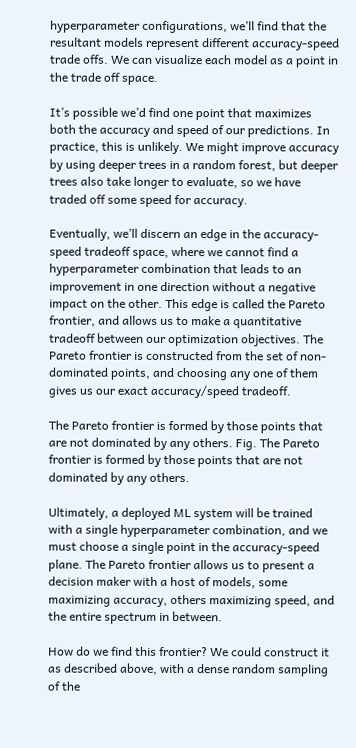hyperparameter configurations, we’ll find that the resultant models represent different accuracy-speed trade offs. We can visualize each model as a point in the trade off space.

It’s possible we’d find one point that maximizes both the accuracy and speed of our predictions. In practice, this is unlikely. We might improve accuracy by using deeper trees in a random forest, but deeper trees also take longer to evaluate, so we have traded off some speed for accuracy.

Eventually, we’ll discern an edge in the accuracy-speed tradeoff space, where we cannot find a hyperparameter combination that leads to an improvement in one direction without a negative impact on the other. This edge is called the Pareto frontier, and allows us to make a quantitative tradeoff between our optimization objectives. The Pareto frontier is constructed from the set of non-dominated points, and choosing any one of them gives us our exact accuracy/speed tradeoff.

The Pareto frontier is formed by those points that are not dominated by any others. Fig. The Pareto frontier is formed by those points that are not dominated by any others.

Ultimately, a deployed ML system will be trained with a single hyperparameter combination, and we must choose a single point in the accuracy-speed plane. The Pareto frontier allows us to present a decision maker with a host of models, some maximizing accuracy, others maximizing speed, and the entire spectrum in between.

How do we find this frontier? We could construct it as described above, with a dense random sampling of the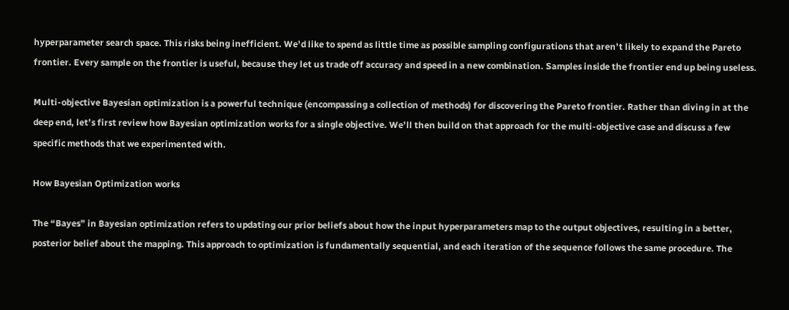hyperparameter search space. This risks being inefficient. We’d like to spend as little time as possible sampling configurations that aren’t likely to expand the Pareto frontier. Every sample on the frontier is useful, because they let us trade off accuracy and speed in a new combination. Samples inside the frontier end up being useless.

Multi-objective Bayesian optimization is a powerful technique (encompassing a collection of methods) for discovering the Pareto frontier. Rather than diving in at the deep end, let’s first review how Bayesian optimization works for a single objective. We’ll then build on that approach for the multi-objective case and discuss a few specific methods that we experimented with.

How Bayesian Optimization works

The “Bayes” in Bayesian optimization refers to updating our prior beliefs about how the input hyperparameters map to the output objectives, resulting in a better, posterior belief about the mapping. This approach to optimization is fundamentally sequential, and each iteration of the sequence follows the same procedure. The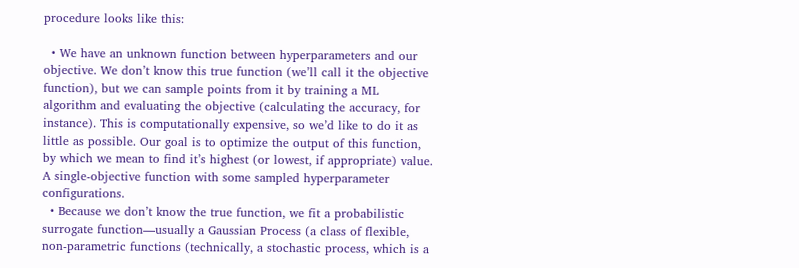procedure looks like this:

  • We have an unknown function between hyperparameters and our objective. We don’t know this true function (we’ll call it the objective function), but we can sample points from it by training a ML algorithm and evaluating the objective (calculating the accuracy, for instance). This is computationally expensive, so we’d like to do it as little as possible. Our goal is to optimize the output of this function, by which we mean to find it’s highest (or lowest, if appropriate) value. A single-objective function with some sampled hyperparameter configurations.
  • Because we don’t know the true function, we fit a probabilistic surrogate function—usually a Gaussian Process (a class of flexible, non-parametric functions (technically, a stochastic process, which is a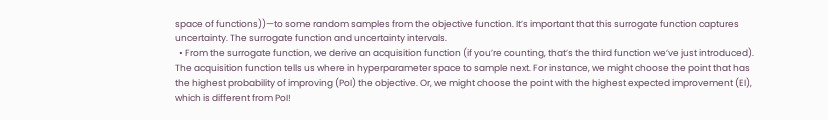space of functions))—to some random samples from the objective function. It’s important that this surrogate function captures uncertainty. The surrogate function and uncertainty intervals.
  • From the surrogate function, we derive an acquisition function (if you’re counting, that’s the third function we’ve just introduced). The acquisition function tells us where in hyperparameter space to sample next. For instance, we might choose the point that has the highest probability of improving (PoI) the objective. Or, we might choose the point with the highest expected improvement (EI), which is different from PoI!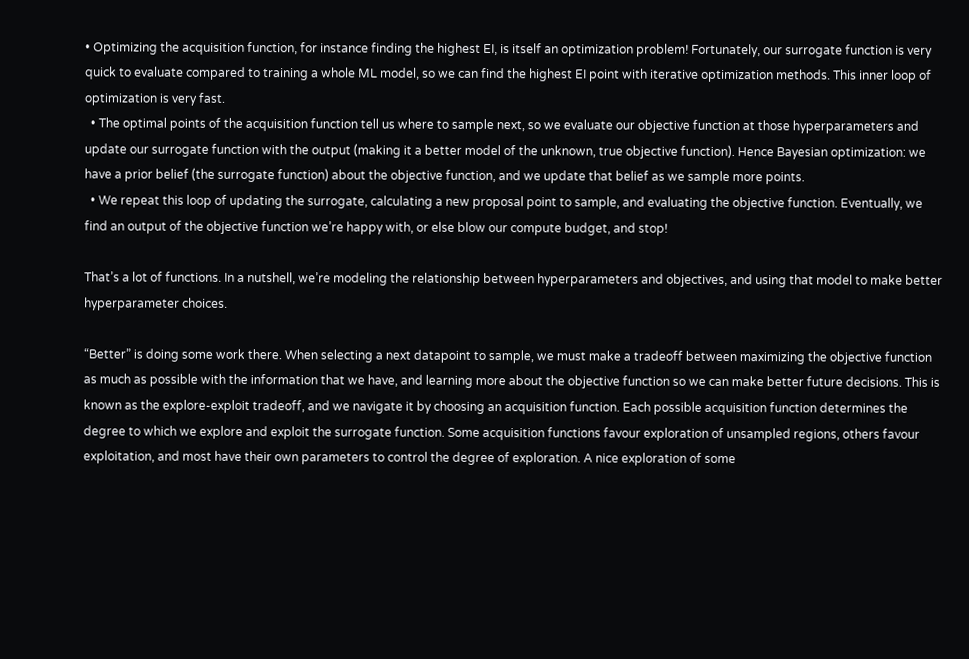• Optimizing the acquisition function, for instance finding the highest EI, is itself an optimization problem! Fortunately, our surrogate function is very quick to evaluate compared to training a whole ML model, so we can find the highest EI point with iterative optimization methods. This inner loop of optimization is very fast.
  • The optimal points of the acquisition function tell us where to sample next, so we evaluate our objective function at those hyperparameters and update our surrogate function with the output (making it a better model of the unknown, true objective function). Hence Bayesian optimization: we have a prior belief (the surrogate function) about the objective function, and we update that belief as we sample more points.
  • We repeat this loop of updating the surrogate, calculating a new proposal point to sample, and evaluating the objective function. Eventually, we find an output of the objective function we’re happy with, or else blow our compute budget, and stop!

That’s a lot of functions. In a nutshell, we’re modeling the relationship between hyperparameters and objectives, and using that model to make better hyperparameter choices.

“Better” is doing some work there. When selecting a next datapoint to sample, we must make a tradeoff between maximizing the objective function as much as possible with the information that we have, and learning more about the objective function so we can make better future decisions. This is known as the explore-exploit tradeoff, and we navigate it by choosing an acquisition function. Each possible acquisition function determines the degree to which we explore and exploit the surrogate function. Some acquisition functions favour exploration of unsampled regions, others favour exploitation, and most have their own parameters to control the degree of exploration. A nice exploration of some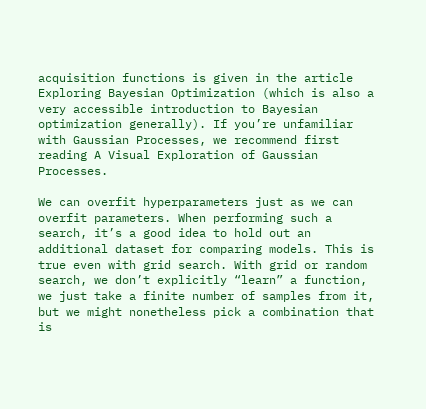acquisition functions is given in the article Exploring Bayesian Optimization (which is also a very accessible introduction to Bayesian optimization generally). If you’re unfamiliar with Gaussian Processes, we recommend first reading A Visual Exploration of Gaussian Processes.

We can overfit hyperparameters just as we can overfit parameters. When performing such a search, it’s a good idea to hold out an additional dataset for comparing models. This is true even with grid search. With grid or random search, we don’t explicitly “learn” a function, we just take a finite number of samples from it, but we might nonetheless pick a combination that is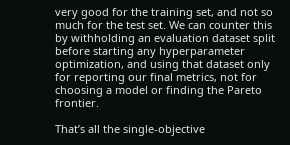very good for the training set, and not so much for the test set. We can counter this by withholding an evaluation dataset split before starting any hyperparameter optimization, and using that dataset only for reporting our final metrics, not for choosing a model or finding the Pareto frontier.

That’s all the single-objective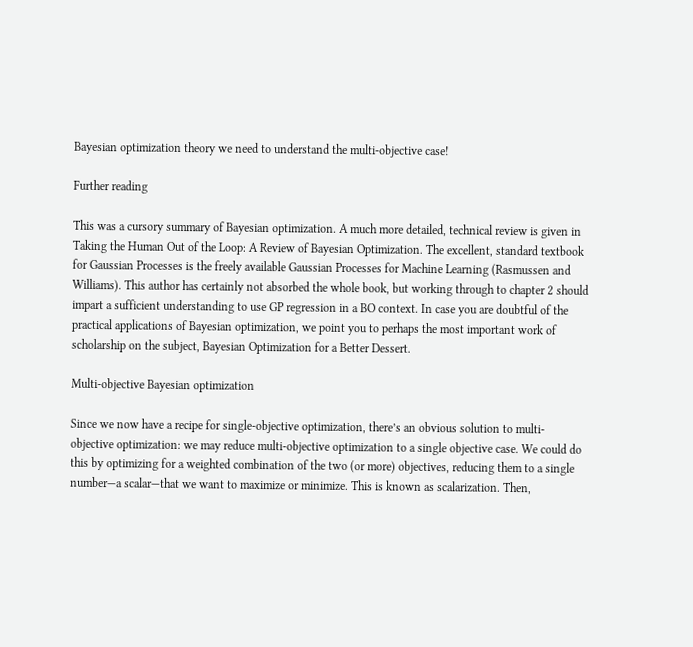Bayesian optimization theory we need to understand the multi-objective case!

Further reading

This was a cursory summary of Bayesian optimization. A much more detailed, technical review is given in Taking the Human Out of the Loop: A Review of Bayesian Optimization. The excellent, standard textbook for Gaussian Processes is the freely available Gaussian Processes for Machine Learning (Rasmussen and Williams). This author has certainly not absorbed the whole book, but working through to chapter 2 should impart a sufficient understanding to use GP regression in a BO context. In case you are doubtful of the practical applications of Bayesian optimization, we point you to perhaps the most important work of scholarship on the subject, Bayesian Optimization for a Better Dessert.

Multi-objective Bayesian optimization

Since we now have a recipe for single-objective optimization, there’s an obvious solution to multi-objective optimization: we may reduce multi-objective optimization to a single objective case. We could do this by optimizing for a weighted combination of the two (or more) objectives, reducing them to a single number—a scalar—that we want to maximize or minimize. This is known as scalarization. Then,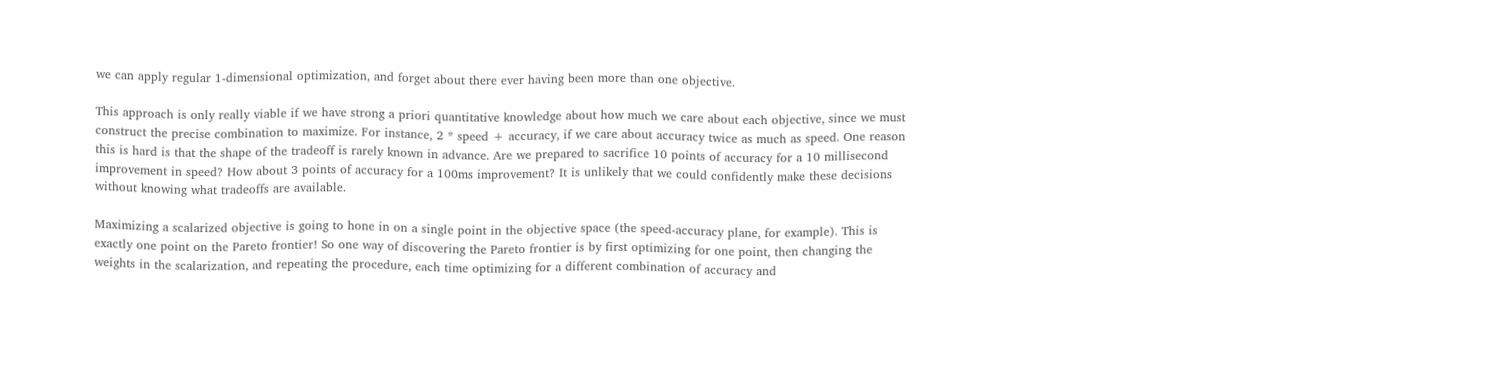we can apply regular 1-dimensional optimization, and forget about there ever having been more than one objective.

This approach is only really viable if we have strong a priori quantitative knowledge about how much we care about each objective, since we must construct the precise combination to maximize. For instance, 2 * speed + accuracy, if we care about accuracy twice as much as speed. One reason this is hard is that the shape of the tradeoff is rarely known in advance. Are we prepared to sacrifice 10 points of accuracy for a 10 millisecond improvement in speed? How about 3 points of accuracy for a 100ms improvement? It is unlikely that we could confidently make these decisions without knowing what tradeoffs are available.

Maximizing a scalarized objective is going to hone in on a single point in the objective space (the speed-accuracy plane, for example). This is exactly one point on the Pareto frontier! So one way of discovering the Pareto frontier is by first optimizing for one point, then changing the weights in the scalarization, and repeating the procedure, each time optimizing for a different combination of accuracy and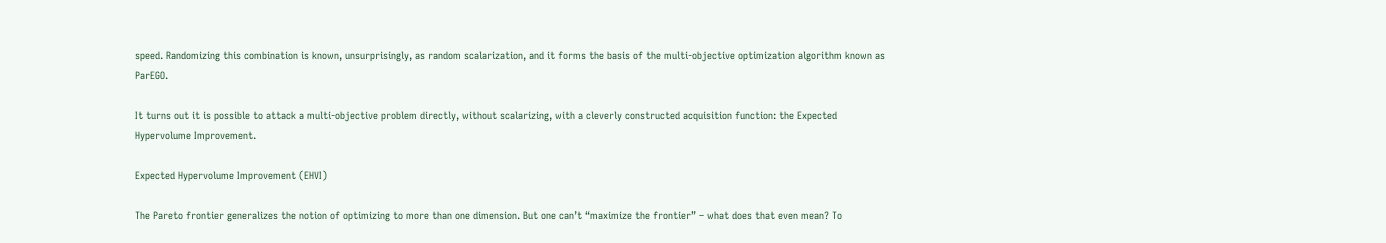speed. Randomizing this combination is known, unsurprisingly, as random scalarization, and it forms the basis of the multi-objective optimization algorithm known as ParEGO.

It turns out it is possible to attack a multi-objective problem directly, without scalarizing, with a cleverly constructed acquisition function: the Expected Hypervolume Improvement.

Expected Hypervolume Improvement (EHVI)

The Pareto frontier generalizes the notion of optimizing to more than one dimension. But one can’t “maximize the frontier” – what does that even mean? To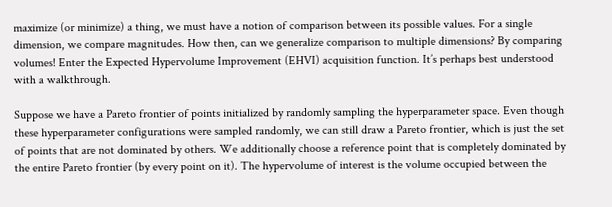maximize (or minimize) a thing, we must have a notion of comparison between its possible values. For a single dimension, we compare magnitudes. How then, can we generalize comparison to multiple dimensions? By comparing volumes! Enter the Expected Hypervolume Improvement (EHVI) acquisition function. It’s perhaps best understood with a walkthrough.

Suppose we have a Pareto frontier of points initialized by randomly sampling the hyperparameter space. Even though these hyperparameter configurations were sampled randomly, we can still draw a Pareto frontier, which is just the set of points that are not dominated by others. We additionally choose a reference point that is completely dominated by the entire Pareto frontier (by every point on it). The hypervolume of interest is the volume occupied between the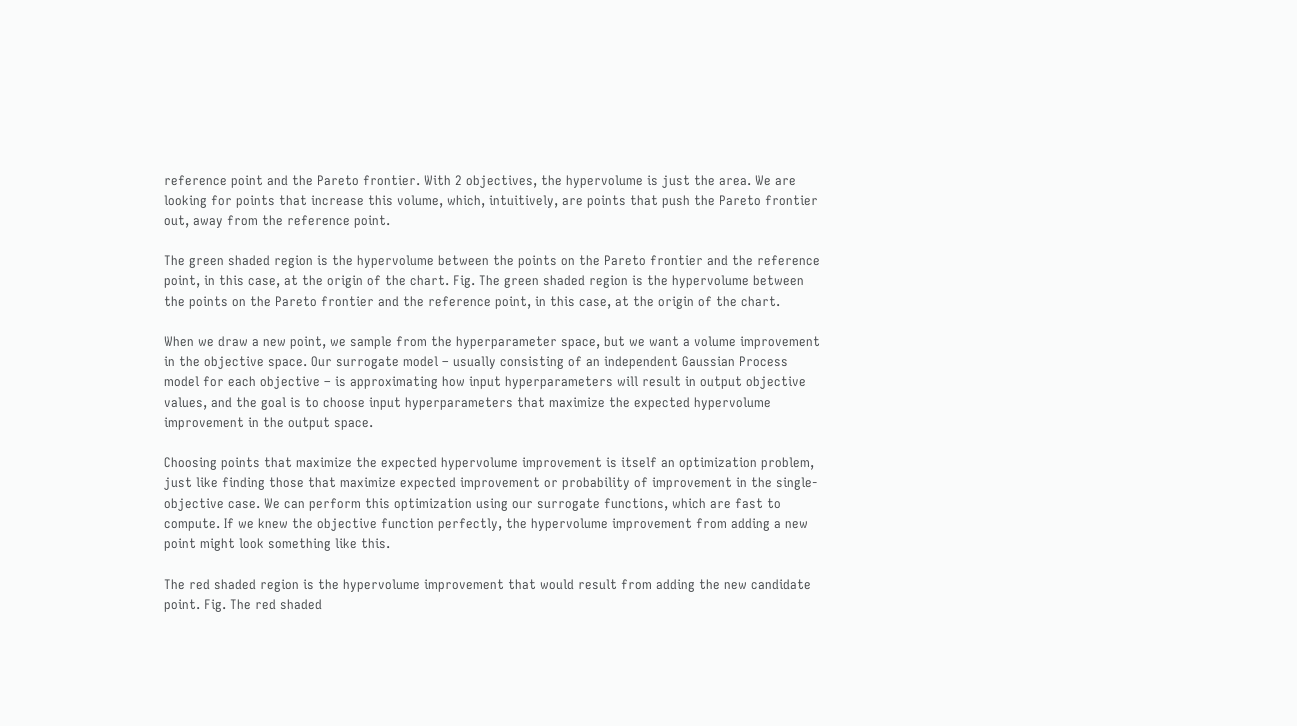reference point and the Pareto frontier. With 2 objectives, the hypervolume is just the area. We are looking for points that increase this volume, which, intuitively, are points that push the Pareto frontier out, away from the reference point.

The green shaded region is the hypervolume between the points on the Pareto frontier and the reference point, in this case, at the origin of the chart. Fig. The green shaded region is the hypervolume between the points on the Pareto frontier and the reference point, in this case, at the origin of the chart.

When we draw a new point, we sample from the hyperparameter space, but we want a volume improvement in the objective space. Our surrogate model – usually consisting of an independent Gaussian Process model for each objective – is approximating how input hyperparameters will result in output objective values, and the goal is to choose input hyperparameters that maximize the expected hypervolume improvement in the output space.

Choosing points that maximize the expected hypervolume improvement is itself an optimization problem, just like finding those that maximize expected improvement or probability of improvement in the single-objective case. We can perform this optimization using our surrogate functions, which are fast to compute. If we knew the objective function perfectly, the hypervolume improvement from adding a new point might look something like this.

The red shaded region is the hypervolume improvement that would result from adding the new candidate point. Fig. The red shaded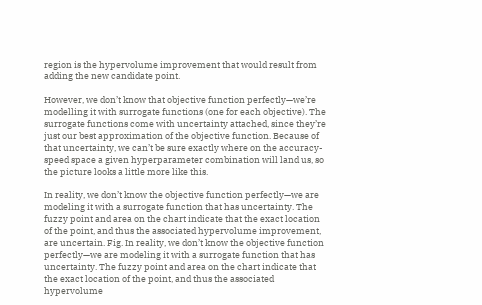region is the hypervolume improvement that would result from adding the new candidate point.

However, we don’t know that objective function perfectly—we’re modelling it with surrogate functions (one for each objective). The surrogate functions come with uncertainty attached, since they’re just our best approximation of the objective function. Because of that uncertainty, we can’t be sure exactly where on the accuracy-speed space a given hyperparameter combination will land us, so the picture looks a little more like this.

In reality, we don’t know the objective function perfectly—we are modeling it with a surrogate function that has uncertainty. The fuzzy point and area on the chart indicate that the exact location of the point, and thus the associated hypervolume improvement, are uncertain. Fig. In reality, we don’t know the objective function perfectly—we are modeling it with a surrogate function that has uncertainty. The fuzzy point and area on the chart indicate that the exact location of the point, and thus the associated hypervolume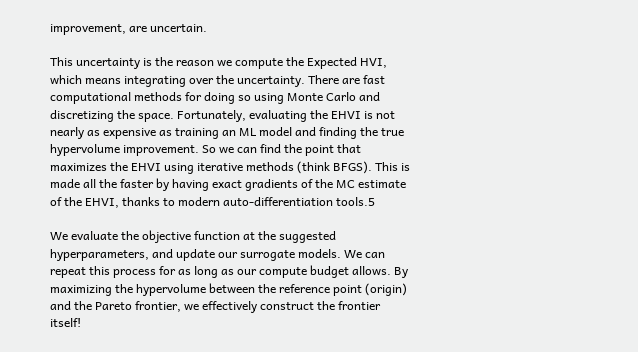improvement, are uncertain.

This uncertainty is the reason we compute the Expected HVI, which means integrating over the uncertainty. There are fast computational methods for doing so using Monte Carlo and discretizing the space. Fortunately, evaluating the EHVI is not nearly as expensive as training an ML model and finding the true hypervolume improvement. So we can find the point that maximizes the EHVI using iterative methods (think BFGS). This is made all the faster by having exact gradients of the MC estimate of the EHVI, thanks to modern auto-differentiation tools.5

We evaluate the objective function at the suggested hyperparameters, and update our surrogate models. We can repeat this process for as long as our compute budget allows. By maximizing the hypervolume between the reference point (origin) and the Pareto frontier, we effectively construct the frontier itself!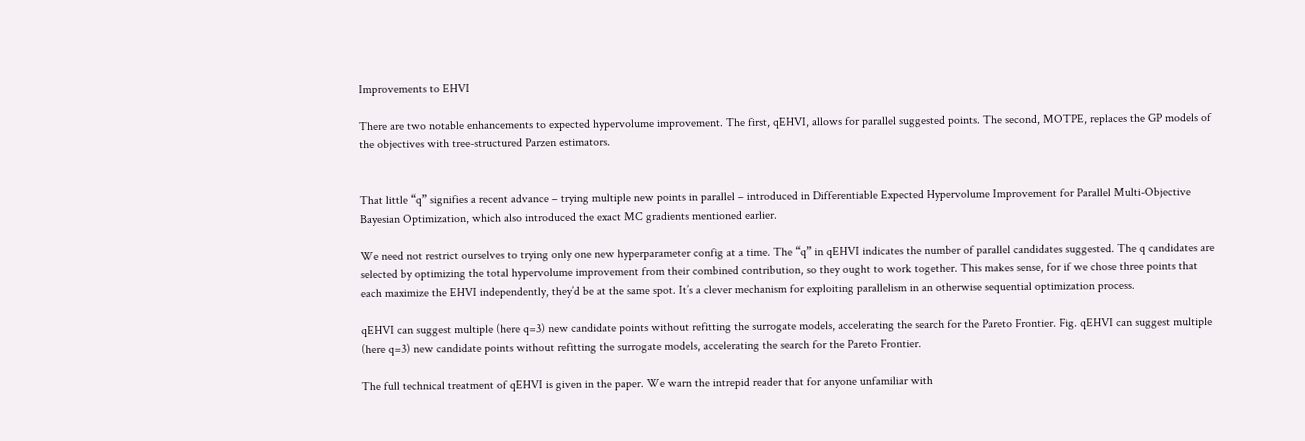Improvements to EHVI

There are two notable enhancements to expected hypervolume improvement. The first, qEHVI, allows for parallel suggested points. The second, MOTPE, replaces the GP models of the objectives with tree-structured Parzen estimators.


That little “q” signifies a recent advance – trying multiple new points in parallel – introduced in Differentiable Expected Hypervolume Improvement for Parallel Multi-Objective Bayesian Optimization, which also introduced the exact MC gradients mentioned earlier.

We need not restrict ourselves to trying only one new hyperparameter config at a time. The “q” in qEHVI indicates the number of parallel candidates suggested. The q candidates are selected by optimizing the total hypervolume improvement from their combined contribution, so they ought to work together. This makes sense, for if we chose three points that each maximize the EHVI independently, they’d be at the same spot. It’s a clever mechanism for exploiting parallelism in an otherwise sequential optimization process.

qEHVI can suggest multiple (here q=3) new candidate points without refitting the surrogate models, accelerating the search for the Pareto Frontier. Fig. qEHVI can suggest multiple (here q=3) new candidate points without refitting the surrogate models, accelerating the search for the Pareto Frontier.

The full technical treatment of qEHVI is given in the paper. We warn the intrepid reader that for anyone unfamiliar with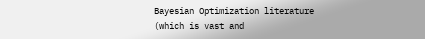Bayesian Optimization literature (which is vast and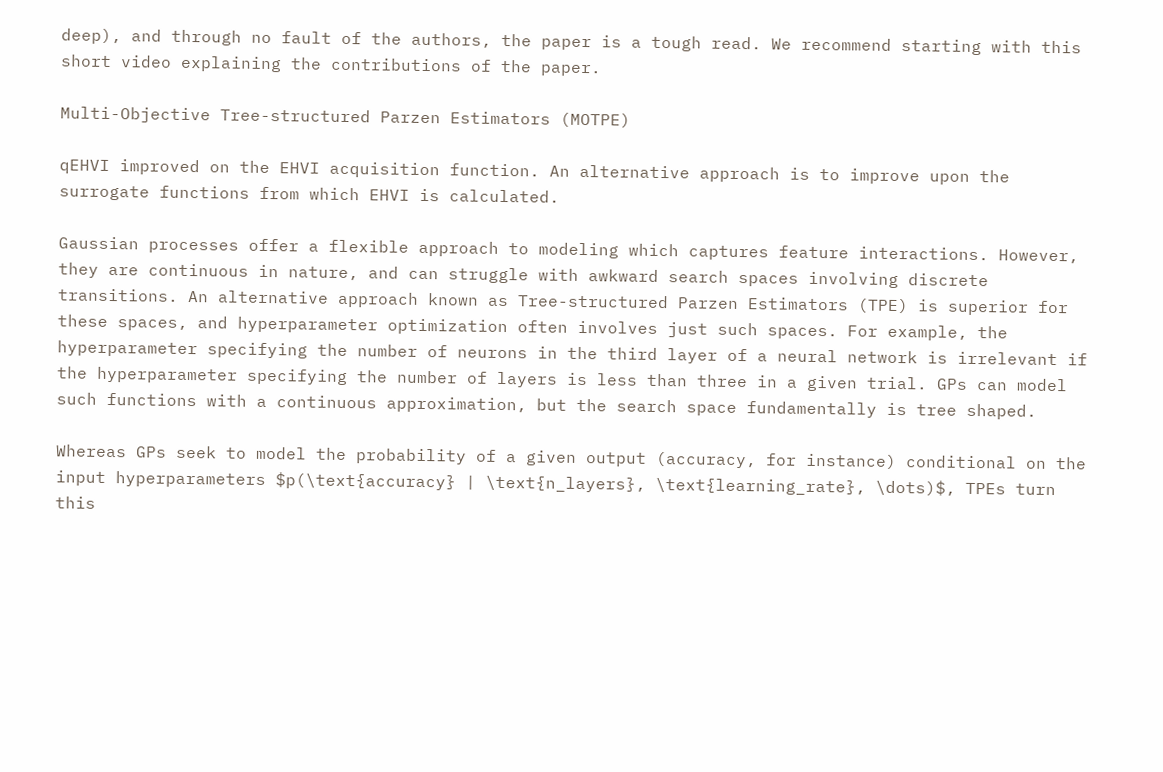deep), and through no fault of the authors, the paper is a tough read. We recommend starting with this short video explaining the contributions of the paper.

Multi-Objective Tree-structured Parzen Estimators (MOTPE)

qEHVI improved on the EHVI acquisition function. An alternative approach is to improve upon the surrogate functions from which EHVI is calculated.

Gaussian processes offer a flexible approach to modeling which captures feature interactions. However, they are continuous in nature, and can struggle with awkward search spaces involving discrete transitions. An alternative approach known as Tree-structured Parzen Estimators (TPE) is superior for these spaces, and hyperparameter optimization often involves just such spaces. For example, the hyperparameter specifying the number of neurons in the third layer of a neural network is irrelevant if the hyperparameter specifying the number of layers is less than three in a given trial. GPs can model such functions with a continuous approximation, but the search space fundamentally is tree shaped.

Whereas GPs seek to model the probability of a given output (accuracy, for instance) conditional on the input hyperparameters $p(\text{accuracy} | \text{n_layers}, \text{learning_rate}, \dots)$, TPEs turn this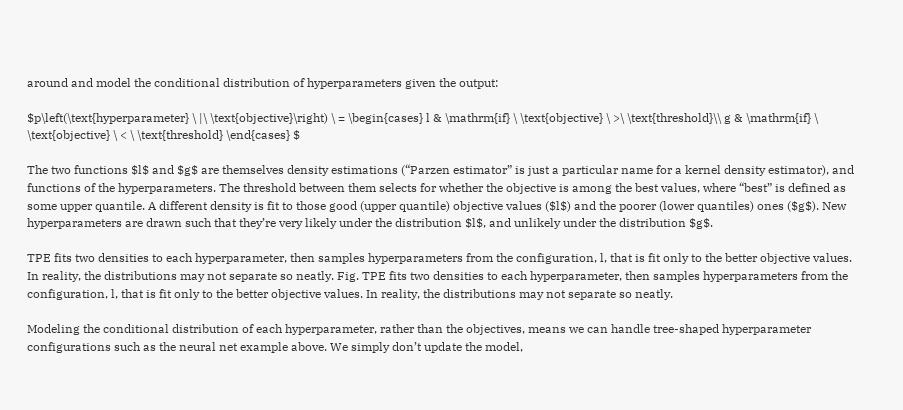around and model the conditional distribution of hyperparameters given the output:

$p\left(\text{hyperparameter} \ |\ \text{objective}\right) \ = \begin{cases} l & \mathrm{if} \ \text{objective} \ >\ \text{threshold}\\ g & \mathrm{if} \ \text{objective} \ < \ \text{threshold} \end{cases} $

The two functions $l$ and $g$ are themselves density estimations (“Parzen estimator” is just a particular name for a kernel density estimator), and functions of the hyperparameters. The threshold between them selects for whether the objective is among the best values, where “best” is defined as some upper quantile. A different density is fit to those good (upper quantile) objective values ($l$) and the poorer (lower quantiles) ones ($g$). New hyperparameters are drawn such that they’re very likely under the distribution $l$, and unlikely under the distribution $g$.

TPE fits two densities to each hyperparameter, then samples hyperparameters from the configuration, l, that is fit only to the better objective values. In reality, the distributions may not separate so neatly. Fig. TPE fits two densities to each hyperparameter, then samples hyperparameters from the configuration, l, that is fit only to the better objective values. In reality, the distributions may not separate so neatly.

Modeling the conditional distribution of each hyperparameter, rather than the objectives, means we can handle tree-shaped hyperparameter configurations such as the neural net example above. We simply don’t update the model,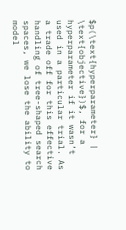$p(\text{hyperparameter} | \text{objective})$, for a hyperparameter if it wasn’t used in a particular trial. As a trade off for this effective handling of tree-shaped search spaces, we lose the ability to model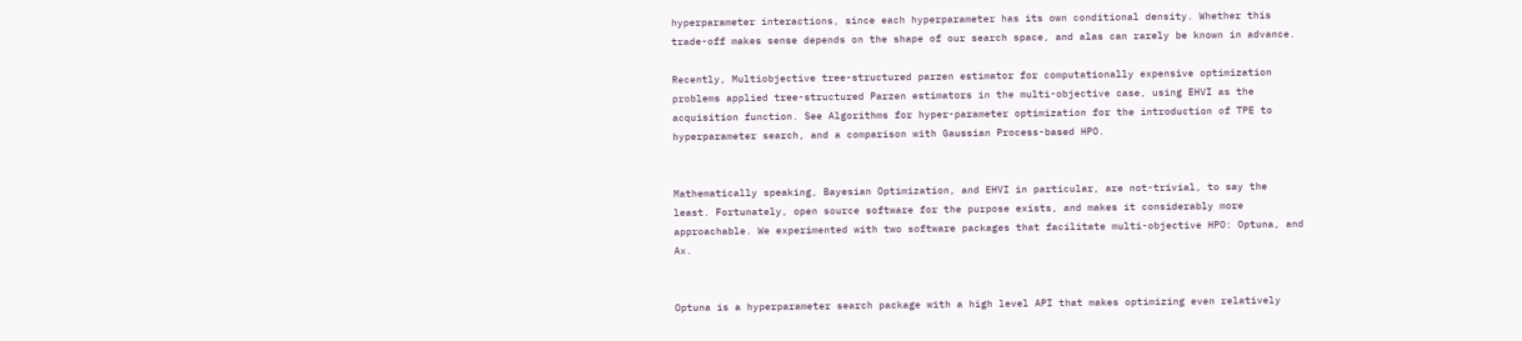hyperparameter interactions, since each hyperparameter has its own conditional density. Whether this trade-off makes sense depends on the shape of our search space, and alas can rarely be known in advance.

Recently, Multiobjective tree-structured parzen estimator for computationally expensive optimization problems applied tree-structured Parzen estimators in the multi-objective case, using EHVI as the acquisition function. See Algorithms for hyper-parameter optimization for the introduction of TPE to hyperparameter search, and a comparison with Gaussian Process-based HPO.


Mathematically speaking, Bayesian Optimization, and EHVI in particular, are not-trivial, to say the least. Fortunately, open source software for the purpose exists, and makes it considerably more approachable. We experimented with two software packages that facilitate multi-objective HPO: Optuna, and Ax.


Optuna is a hyperparameter search package with a high level API that makes optimizing even relatively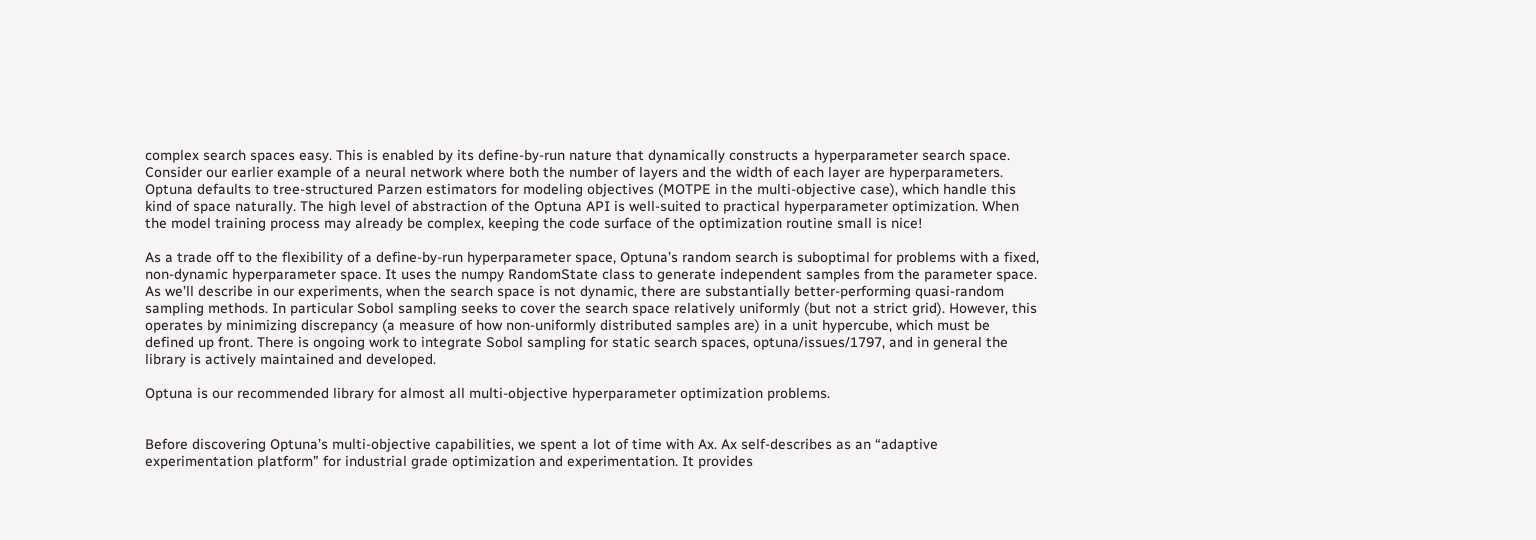complex search spaces easy. This is enabled by its define-by-run nature that dynamically constructs a hyperparameter search space. Consider our earlier example of a neural network where both the number of layers and the width of each layer are hyperparameters. Optuna defaults to tree-structured Parzen estimators for modeling objectives (MOTPE in the multi-objective case), which handle this kind of space naturally. The high level of abstraction of the Optuna API is well-suited to practical hyperparameter optimization. When the model training process may already be complex, keeping the code surface of the optimization routine small is nice!

As a trade off to the flexibility of a define-by-run hyperparameter space, Optuna’s random search is suboptimal for problems with a fixed, non-dynamic hyperparameter space. It uses the numpy RandomState class to generate independent samples from the parameter space. As we’ll describe in our experiments, when the search space is not dynamic, there are substantially better-performing quasi-random sampling methods. In particular Sobol sampling seeks to cover the search space relatively uniformly (but not a strict grid). However, this operates by minimizing discrepancy (a measure of how non-uniformly distributed samples are) in a unit hypercube, which must be defined up front. There is ongoing work to integrate Sobol sampling for static search spaces, optuna/issues/1797, and in general the library is actively maintained and developed.

Optuna is our recommended library for almost all multi-objective hyperparameter optimization problems.


Before discovering Optuna’s multi-objective capabilities, we spent a lot of time with Ax. Ax self-describes as an “adaptive experimentation platform” for industrial grade optimization and experimentation. It provides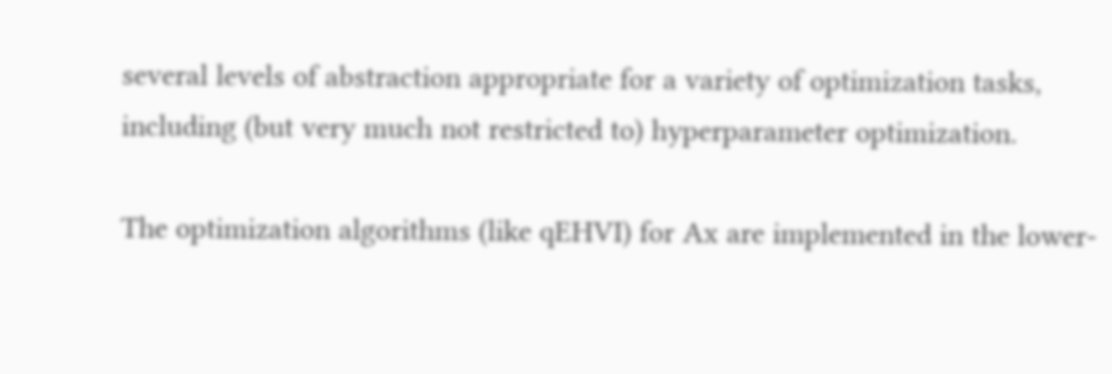several levels of abstraction appropriate for a variety of optimization tasks, including (but very much not restricted to) hyperparameter optimization.

The optimization algorithms (like qEHVI) for Ax are implemented in the lower-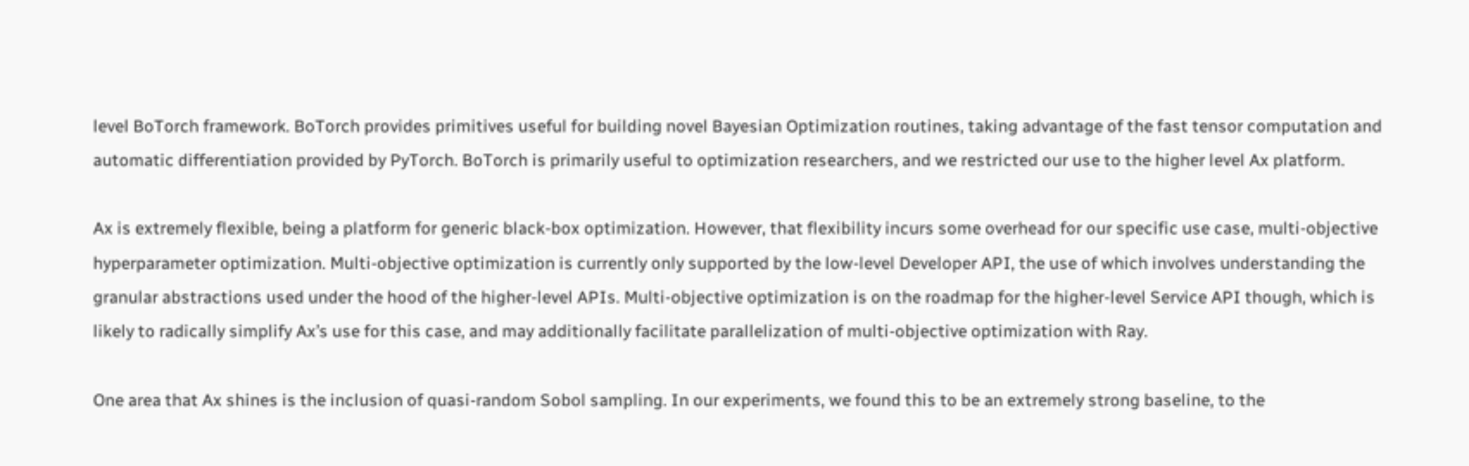level BoTorch framework. BoTorch provides primitives useful for building novel Bayesian Optimization routines, taking advantage of the fast tensor computation and automatic differentiation provided by PyTorch. BoTorch is primarily useful to optimization researchers, and we restricted our use to the higher level Ax platform.

Ax is extremely flexible, being a platform for generic black-box optimization. However, that flexibility incurs some overhead for our specific use case, multi-objective hyperparameter optimization. Multi-objective optimization is currently only supported by the low-level Developer API, the use of which involves understanding the granular abstractions used under the hood of the higher-level APIs. Multi-objective optimization is on the roadmap for the higher-level Service API though, which is likely to radically simplify Ax’s use for this case, and may additionally facilitate parallelization of multi-objective optimization with Ray.

One area that Ax shines is the inclusion of quasi-random Sobol sampling. In our experiments, we found this to be an extremely strong baseline, to the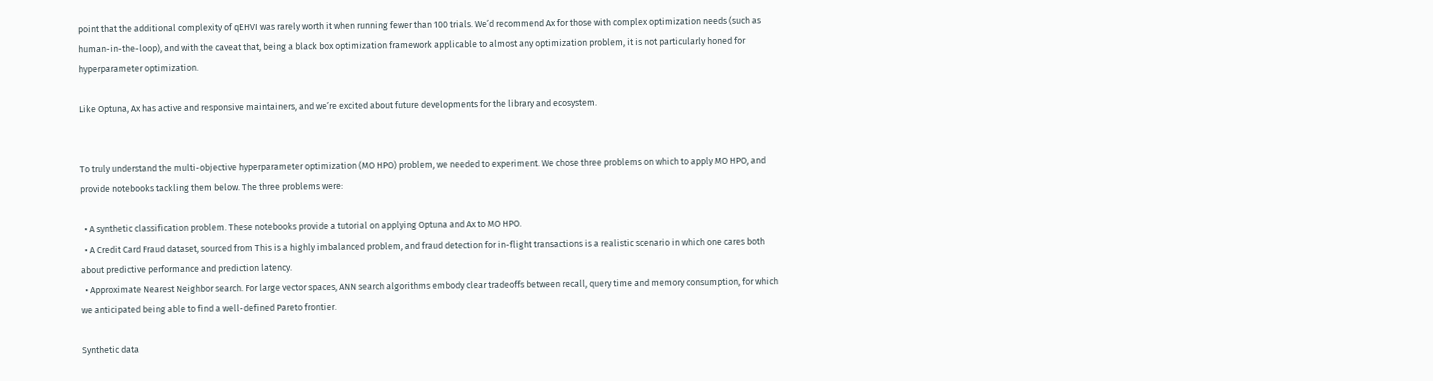point that the additional complexity of qEHVI was rarely worth it when running fewer than 100 trials. We’d recommend Ax for those with complex optimization needs (such as human-in-the-loop), and with the caveat that, being a black box optimization framework applicable to almost any optimization problem, it is not particularly honed for hyperparameter optimization.

Like Optuna, Ax has active and responsive maintainers, and we’re excited about future developments for the library and ecosystem.


To truly understand the multi-objective hyperparameter optimization (MO HPO) problem, we needed to experiment. We chose three problems on which to apply MO HPO, and provide notebooks tackling them below. The three problems were:

  • A synthetic classification problem. These notebooks provide a tutorial on applying Optuna and Ax to MO HPO.
  • A Credit Card Fraud dataset, sourced from This is a highly imbalanced problem, and fraud detection for in-flight transactions is a realistic scenario in which one cares both about predictive performance and prediction latency.
  • Approximate Nearest Neighbor search. For large vector spaces, ANN search algorithms embody clear tradeoffs between recall, query time and memory consumption, for which we anticipated being able to find a well-defined Pareto frontier.

Synthetic data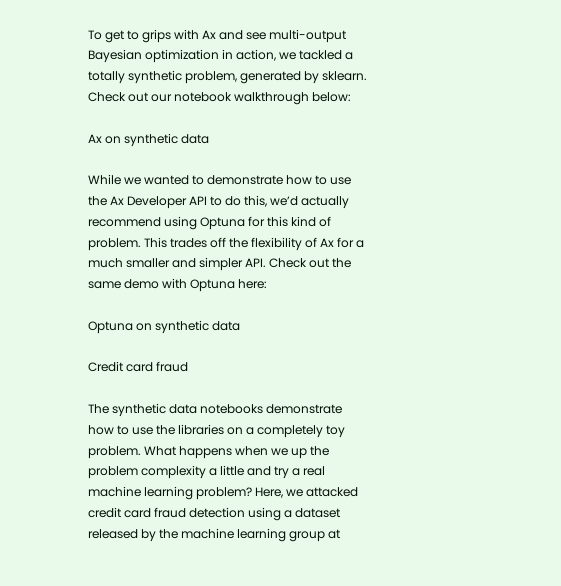To get to grips with Ax and see multi-output Bayesian optimization in action, we tackled a totally synthetic problem, generated by sklearn. Check out our notebook walkthrough below:

Ax on synthetic data

While we wanted to demonstrate how to use the Ax Developer API to do this, we’d actually recommend using Optuna for this kind of problem. This trades off the flexibility of Ax for a much smaller and simpler API. Check out the same demo with Optuna here:

Optuna on synthetic data

Credit card fraud

The synthetic data notebooks demonstrate how to use the libraries on a completely toy problem. What happens when we up the problem complexity a little and try a real machine learning problem? Here, we attacked credit card fraud detection using a dataset released by the machine learning group at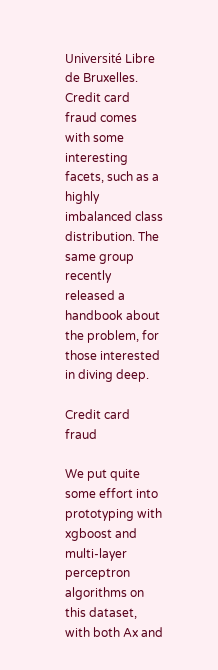Université Libre de Bruxelles. Credit card fraud comes with some interesting facets, such as a highly imbalanced class distribution. The same group recently released a handbook about the problem, for those interested in diving deep.

Credit card fraud

We put quite some effort into prototyping with xgboost and multi-layer perceptron algorithms on this dataset, with both Ax and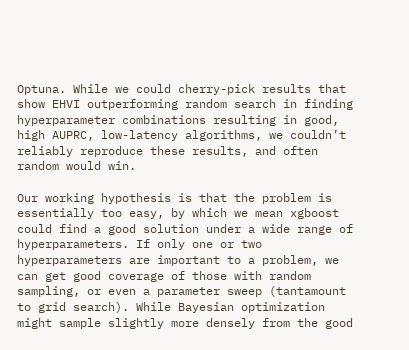Optuna. While we could cherry-pick results that show EHVI outperforming random search in finding hyperparameter combinations resulting in good, high AUPRC, low-latency algorithms, we couldn’t reliably reproduce these results, and often random would win.

Our working hypothesis is that the problem is essentially too easy, by which we mean xgboost could find a good solution under a wide range of hyperparameters. If only one or two hyperparameters are important to a problem, we can get good coverage of those with random sampling, or even a parameter sweep (tantamount to grid search). While Bayesian optimization might sample slightly more densely from the good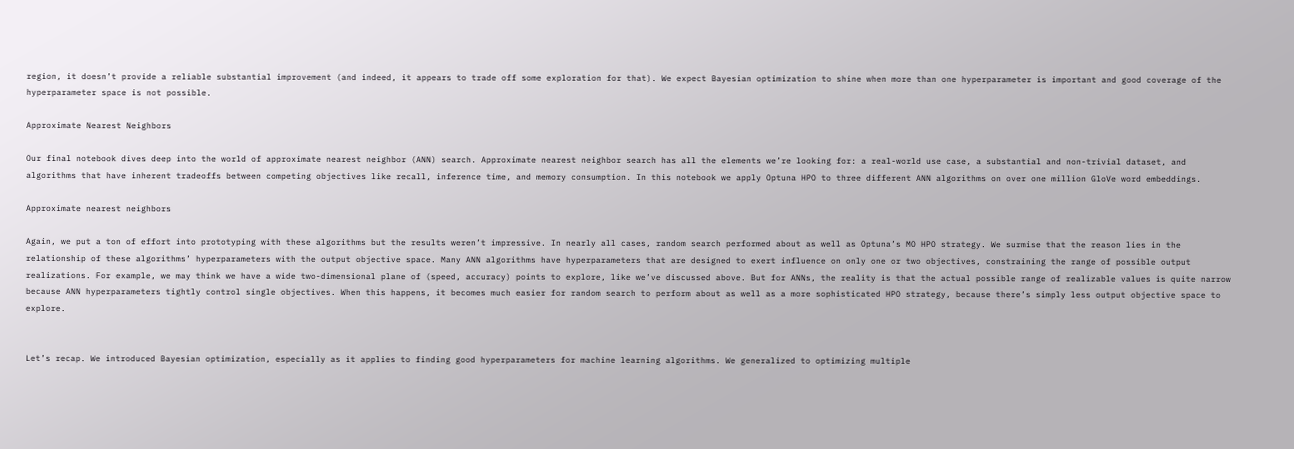region, it doesn’t provide a reliable substantial improvement (and indeed, it appears to trade off some exploration for that). We expect Bayesian optimization to shine when more than one hyperparameter is important and good coverage of the hyperparameter space is not possible.

Approximate Nearest Neighbors

Our final notebook dives deep into the world of approximate nearest neighbor (ANN) search. Approximate nearest neighbor search has all the elements we’re looking for: a real-world use case, a substantial and non-trivial dataset, and algorithms that have inherent tradeoffs between competing objectives like recall, inference time, and memory consumption. In this notebook we apply Optuna HPO to three different ANN algorithms on over one million GloVe word embeddings.

Approximate nearest neighbors

Again, we put a ton of effort into prototyping with these algorithms but the results weren’t impressive. In nearly all cases, random search performed about as well as Optuna’s MO HPO strategy. We surmise that the reason lies in the relationship of these algorithms’ hyperparameters with the output objective space. Many ANN algorithms have hyperparameters that are designed to exert influence on only one or two objectives, constraining the range of possible output realizations. For example, we may think we have a wide two-dimensional plane of (speed, accuracy) points to explore, like we’ve discussed above. But for ANNs, the reality is that the actual possible range of realizable values is quite narrow because ANN hyperparameters tightly control single objectives. When this happens, it becomes much easier for random search to perform about as well as a more sophisticated HPO strategy, because there’s simply less output objective space to explore.


Let’s recap. We introduced Bayesian optimization, especially as it applies to finding good hyperparameters for machine learning algorithms. We generalized to optimizing multiple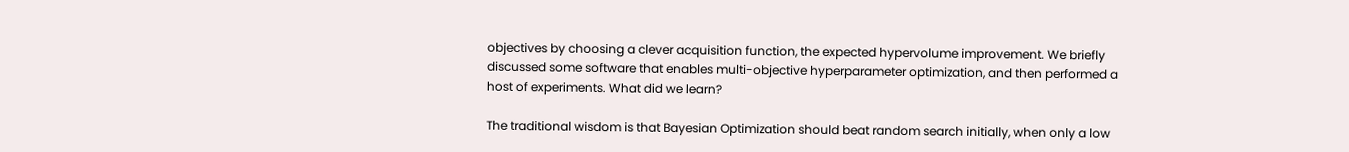objectives by choosing a clever acquisition function, the expected hypervolume improvement. We briefly discussed some software that enables multi-objective hyperparameter optimization, and then performed a host of experiments. What did we learn?

The traditional wisdom is that Bayesian Optimization should beat random search initially, when only a low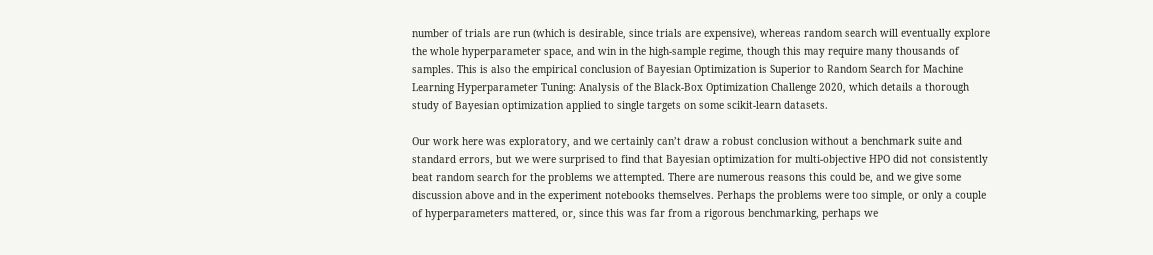number of trials are run (which is desirable, since trials are expensive), whereas random search will eventually explore the whole hyperparameter space, and win in the high-sample regime, though this may require many thousands of samples. This is also the empirical conclusion of Bayesian Optimization is Superior to Random Search for Machine Learning Hyperparameter Tuning: Analysis of the Black-Box Optimization Challenge 2020, which details a thorough study of Bayesian optimization applied to single targets on some scikit-learn datasets.

Our work here was exploratory, and we certainly can’t draw a robust conclusion without a benchmark suite and standard errors, but we were surprised to find that Bayesian optimization for multi-objective HPO did not consistently beat random search for the problems we attempted. There are numerous reasons this could be, and we give some discussion above and in the experiment notebooks themselves. Perhaps the problems were too simple, or only a couple of hyperparameters mattered, or, since this was far from a rigorous benchmarking, perhaps we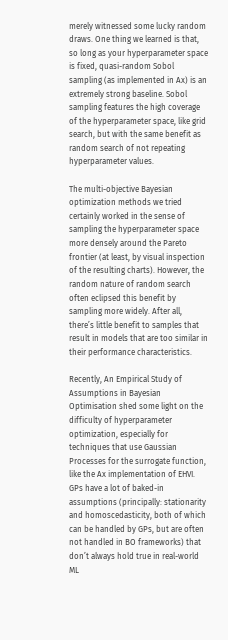merely witnessed some lucky random draws. One thing we learned is that, so long as your hyperparameter space is fixed, quasi-random Sobol sampling (as implemented in Ax) is an extremely strong baseline. Sobol sampling features the high coverage of the hyperparameter space, like grid search, but with the same benefit as random search of not repeating hyperparameter values.

The multi-objective Bayesian optimization methods we tried certainly worked in the sense of sampling the hyperparameter space more densely around the Pareto frontier (at least, by visual inspection of the resulting charts). However, the random nature of random search often eclipsed this benefit by sampling more widely. After all, there’s little benefit to samples that result in models that are too similar in their performance characteristics.

Recently, An Empirical Study of Assumptions in Bayesian Optimisation shed some light on the difficulty of hyperparameter optimization, especially for techniques that use Gaussian Processes for the surrogate function, like the Ax implementation of EHVI. GPs have a lot of baked-in assumptions (principally: stationarity and homoscedasticity, both of which can be handled by GPs, but are often not handled in BO frameworks) that don’t always hold true in real-world ML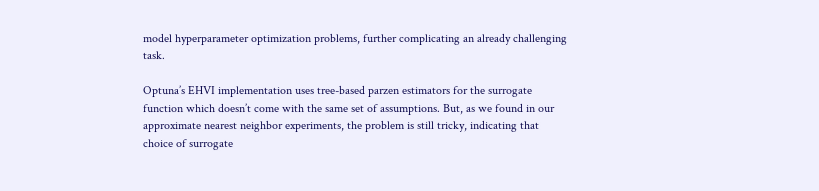model hyperparameter optimization problems, further complicating an already challenging task.

Optuna’s EHVI implementation uses tree-based parzen estimators for the surrogate function which doesn’t come with the same set of assumptions. But, as we found in our approximate nearest neighbor experiments, the problem is still tricky, indicating that choice of surrogate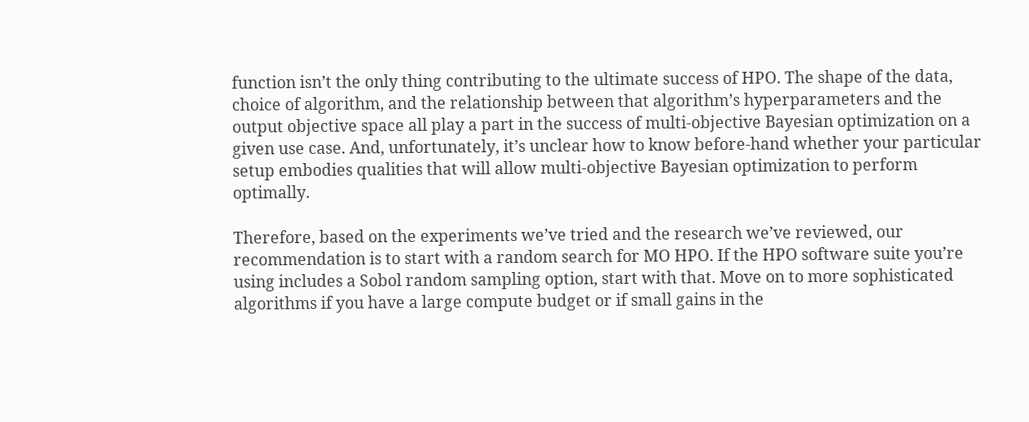function isn’t the only thing contributing to the ultimate success of HPO. The shape of the data, choice of algorithm, and the relationship between that algorithm’s hyperparameters and the output objective space all play a part in the success of multi-objective Bayesian optimization on a given use case. And, unfortunately, it’s unclear how to know before-hand whether your particular setup embodies qualities that will allow multi-objective Bayesian optimization to perform optimally.

Therefore, based on the experiments we’ve tried and the research we’ve reviewed, our recommendation is to start with a random search for MO HPO. If the HPO software suite you’re using includes a Sobol random sampling option, start with that. Move on to more sophisticated algorithms if you have a large compute budget or if small gains in the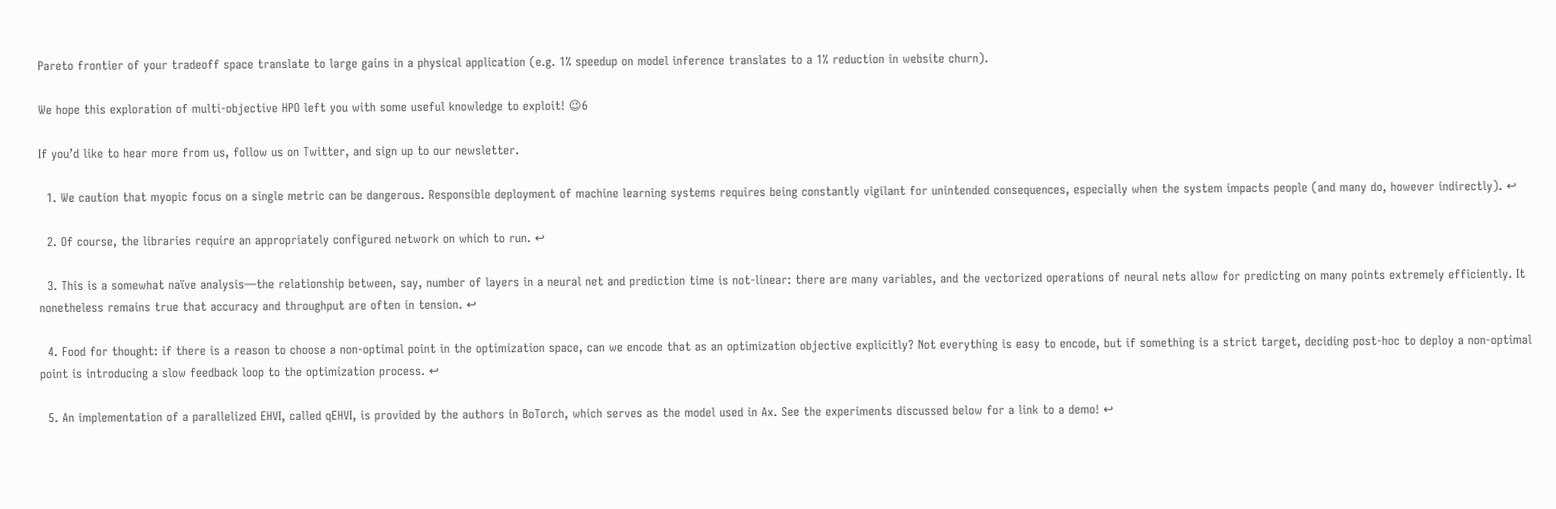Pareto frontier of your tradeoff space translate to large gains in a physical application (e.g. 1% speedup on model inference translates to a 1% reduction in website churn).

We hope this exploration of multi-objective HPO left you with some useful knowledge to exploit! 😉6

If you’d like to hear more from us, follow us on Twitter, and sign up to our newsletter.

  1. We caution that myopic focus on a single metric can be dangerous. Responsible deployment of machine learning systems requires being constantly vigilant for unintended consequences, especially when the system impacts people (and many do, however indirectly). ↩

  2. Of course, the libraries require an appropriately configured network on which to run. ↩

  3. This is a somewhat naïve analysis—the relationship between, say, number of layers in a neural net and prediction time is not-linear: there are many variables, and the vectorized operations of neural nets allow for predicting on many points extremely efficiently. It nonetheless remains true that accuracy and throughput are often in tension. ↩

  4. Food for thought: if there is a reason to choose a non-optimal point in the optimization space, can we encode that as an optimization objective explicitly? Not everything is easy to encode, but if something is a strict target, deciding post-hoc to deploy a non-optimal point is introducing a slow feedback loop to the optimization process. ↩

  5. An implementation of a parallelized EHVI, called qEHVI, is provided by the authors in BoTorch, which serves as the model used in Ax. See the experiments discussed below for a link to a demo! ↩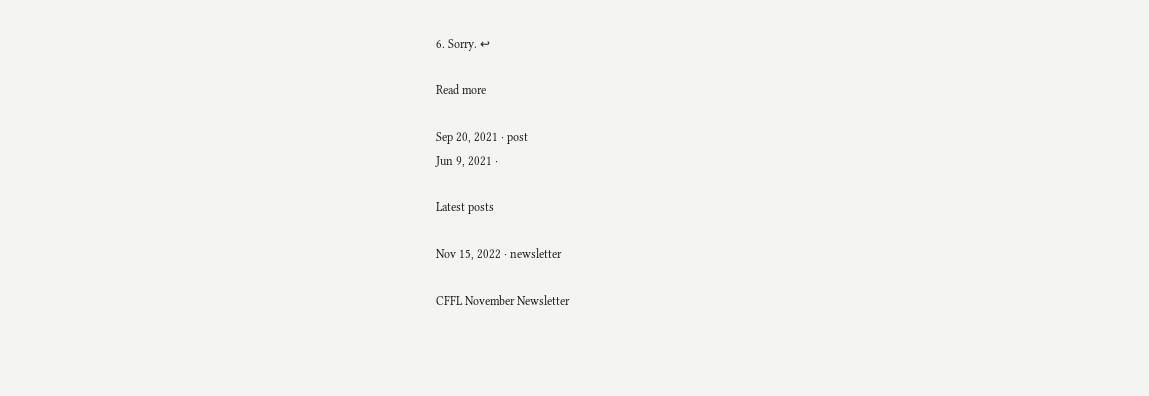6. Sorry. ↩

Read more

Sep 20, 2021 · post
Jun 9, 2021 ·

Latest posts

Nov 15, 2022 · newsletter

CFFL November Newsletter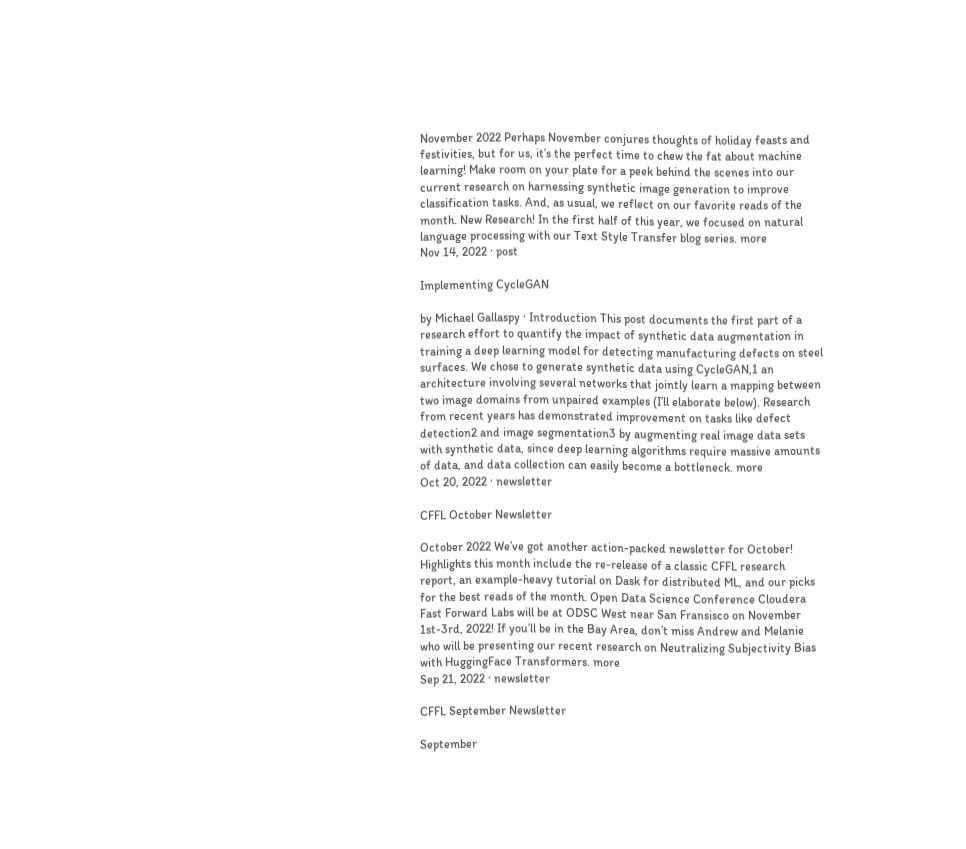November 2022 Perhaps November conjures thoughts of holiday feasts and festivities, but for us, it’s the perfect time to chew the fat about machine learning! Make room on your plate for a peek behind the scenes into our current research on harnessing synthetic image generation to improve classification tasks. And, as usual, we reflect on our favorite reads of the month. New Research! In the first half of this year, we focused on natural language processing with our Text Style Transfer blog series. more
Nov 14, 2022 · post

Implementing CycleGAN

by Michael Gallaspy · Introduction This post documents the first part of a research effort to quantify the impact of synthetic data augmentation in training a deep learning model for detecting manufacturing defects on steel surfaces. We chose to generate synthetic data using CycleGAN,1 an architecture involving several networks that jointly learn a mapping between two image domains from unpaired examples (I’ll elaborate below). Research from recent years has demonstrated improvement on tasks like defect detection2 and image segmentation3 by augmenting real image data sets with synthetic data, since deep learning algorithms require massive amounts of data, and data collection can easily become a bottleneck. more
Oct 20, 2022 · newsletter

CFFL October Newsletter

October 2022 We’ve got another action-packed newsletter for October! Highlights this month include the re-release of a classic CFFL research report, an example-heavy tutorial on Dask for distributed ML, and our picks for the best reads of the month. Open Data Science Conference Cloudera Fast Forward Labs will be at ODSC West near San Fransisco on November 1st-3rd, 2022! If you’ll be in the Bay Area, don’t miss Andrew and Melanie who will be presenting our recent research on Neutralizing Subjectivity Bias with HuggingFace Transformers. more
Sep 21, 2022 · newsletter

CFFL September Newsletter

September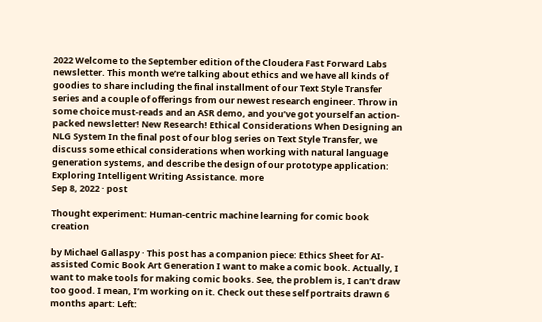2022 Welcome to the September edition of the Cloudera Fast Forward Labs newsletter. This month we’re talking about ethics and we have all kinds of goodies to share including the final installment of our Text Style Transfer series and a couple of offerings from our newest research engineer. Throw in some choice must-reads and an ASR demo, and you’ve got yourself an action-packed newsletter! New Research! Ethical Considerations When Designing an NLG System In the final post of our blog series on Text Style Transfer, we discuss some ethical considerations when working with natural language generation systems, and describe the design of our prototype application: Exploring Intelligent Writing Assistance. more
Sep 8, 2022 · post

Thought experiment: Human-centric machine learning for comic book creation

by Michael Gallaspy · This post has a companion piece: Ethics Sheet for AI-assisted Comic Book Art Generation I want to make a comic book. Actually, I want to make tools for making comic books. See, the problem is, I can’t draw too good. I mean, I’m working on it. Check out these self portraits drawn 6 months apart: Left: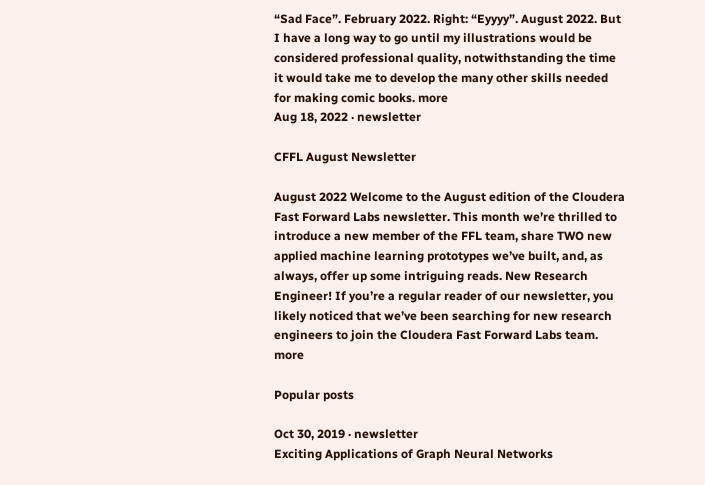“Sad Face”. February 2022. Right: “Eyyyy”. August 2022. But I have a long way to go until my illustrations would be considered professional quality, notwithstanding the time it would take me to develop the many other skills needed for making comic books. more
Aug 18, 2022 · newsletter

CFFL August Newsletter

August 2022 Welcome to the August edition of the Cloudera Fast Forward Labs newsletter. This month we’re thrilled to introduce a new member of the FFL team, share TWO new applied machine learning prototypes we’ve built, and, as always, offer up some intriguing reads. New Research Engineer! If you’re a regular reader of our newsletter, you likely noticed that we’ve been searching for new research engineers to join the Cloudera Fast Forward Labs team. more

Popular posts

Oct 30, 2019 · newsletter
Exciting Applications of Graph Neural Networks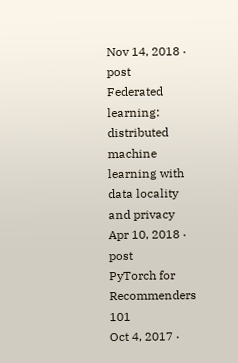Nov 14, 2018 · post
Federated learning: distributed machine learning with data locality and privacy
Apr 10, 2018 · post
PyTorch for Recommenders 101
Oct 4, 2017 ·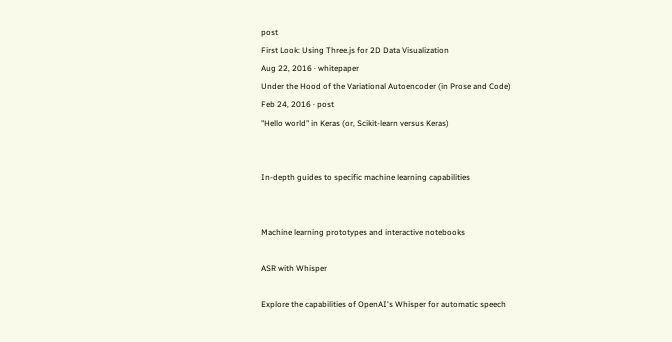post
First Look: Using Three.js for 2D Data Visualization
Aug 22, 2016 · whitepaper
Under the Hood of the Variational Autoencoder (in Prose and Code)
Feb 24, 2016 · post
"Hello world" in Keras (or, Scikit-learn versus Keras)


In-depth guides to specific machine learning capabilities


Machine learning prototypes and interactive notebooks

ASR with Whisper

Explore the capabilities of OpenAI's Whisper for automatic speech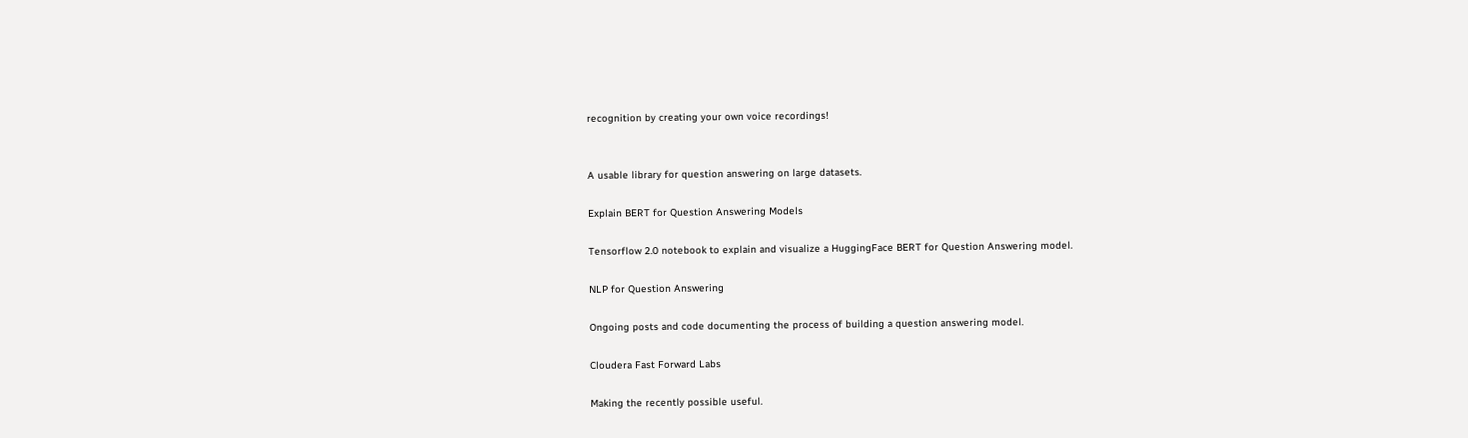recognition by creating your own voice recordings!


A usable library for question answering on large datasets.

Explain BERT for Question Answering Models

Tensorflow 2.0 notebook to explain and visualize a HuggingFace BERT for Question Answering model.

NLP for Question Answering

Ongoing posts and code documenting the process of building a question answering model.

Cloudera Fast Forward Labs

Making the recently possible useful.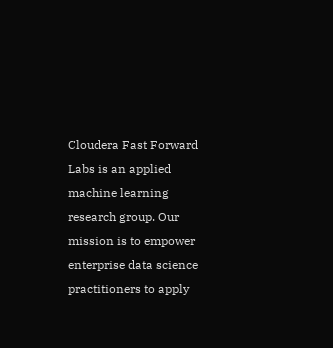Cloudera Fast Forward Labs is an applied machine learning research group. Our mission is to empower enterprise data science practitioners to apply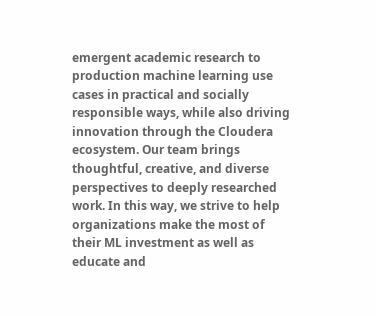emergent academic research to production machine learning use cases in practical and socially responsible ways, while also driving innovation through the Cloudera ecosystem. Our team brings thoughtful, creative, and diverse perspectives to deeply researched work. In this way, we strive to help organizations make the most of their ML investment as well as educate and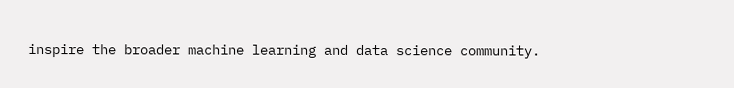inspire the broader machine learning and data science community.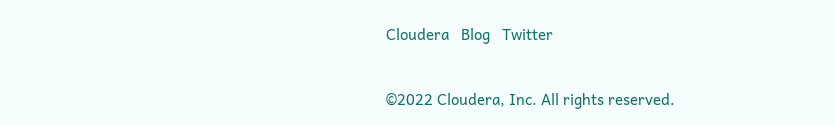Cloudera   Blog   Twitter

©2022 Cloudera, Inc. All rights reserved.